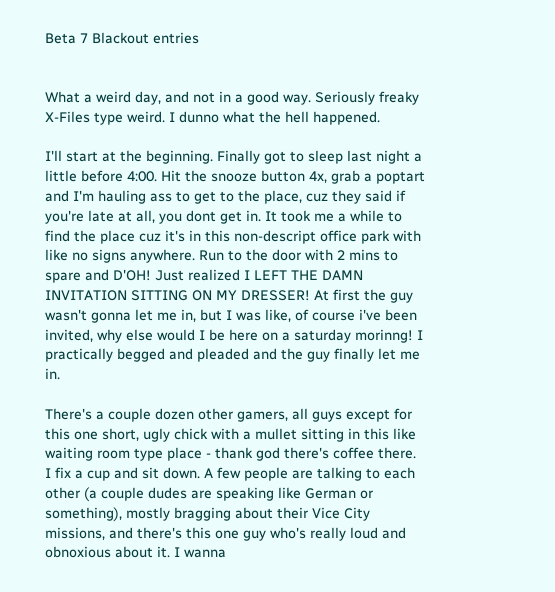Beta 7 Blackout entries


What a weird day, and not in a good way. Seriously freaky X-Files type weird. I dunno what the hell happened.

I'll start at the beginning. Finally got to sleep last night a little before 4:00. Hit the snooze button 4x, grab a poptart and I'm hauling ass to get to the place, cuz they said if you're late at all, you dont get in. It took me a while to find the place cuz it's in this non-descript office park with like no signs anywhere. Run to the door with 2 mins to spare and D'OH! Just realized I LEFT THE DAMN INVITATION SITTING ON MY DRESSER! At first the guy wasn't gonna let me in, but I was like, of course i've been invited, why else would I be here on a saturday morinng! I practically begged and pleaded and the guy finally let me in.

There's a couple dozen other gamers, all guys except for this one short, ugly chick with a mullet sitting in this like waiting room type place - thank god there's coffee there. I fix a cup and sit down. A few people are talking to each other (a couple dudes are speaking like German or something), mostly bragging about their Vice City missions, and there's this one guy who's really loud and obnoxious about it. I wanna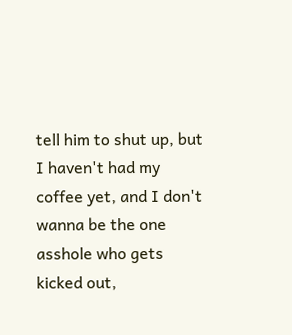tell him to shut up, but I haven't had my coffee yet, and I don't wanna be the one asshole who gets kicked out,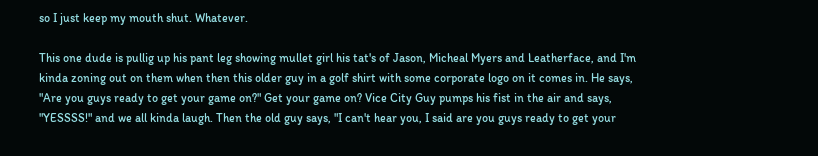so I just keep my mouth shut. Whatever.

This one dude is pullig up his pant leg showing mullet girl his tat's of Jason, Micheal Myers and Leatherface, and I'm kinda zoning out on them when then this older guy in a golf shirt with some corporate logo on it comes in. He says, "Are you guys ready to get your game on?" Get your game on? Vice City Guy pumps his fist in the air and says, "YESSSS!" and we all kinda laugh. Then the old guy says, "I can't hear you, I said are you guys ready to get your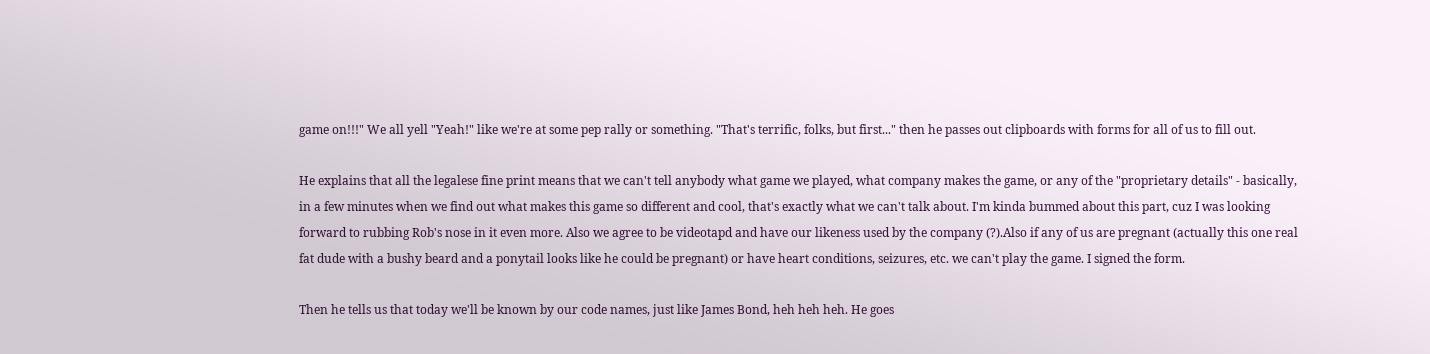game on!!!" We all yell "Yeah!" like we're at some pep rally or something. "That's terrific, folks, but first..." then he passes out clipboards with forms for all of us to fill out.

He explains that all the legalese fine print means that we can't tell anybody what game we played, what company makes the game, or any of the "proprietary details" - basically, in a few minutes when we find out what makes this game so different and cool, that's exactly what we can't talk about. I'm kinda bummed about this part, cuz I was looking forward to rubbing Rob's nose in it even more. Also we agree to be videotapd and have our likeness used by the company (?).Also if any of us are pregnant (actually this one real fat dude with a bushy beard and a ponytail looks like he could be pregnant) or have heart conditions, seizures, etc. we can't play the game. I signed the form.

Then he tells us that today we'll be known by our code names, just like James Bond, heh heh heh. He goes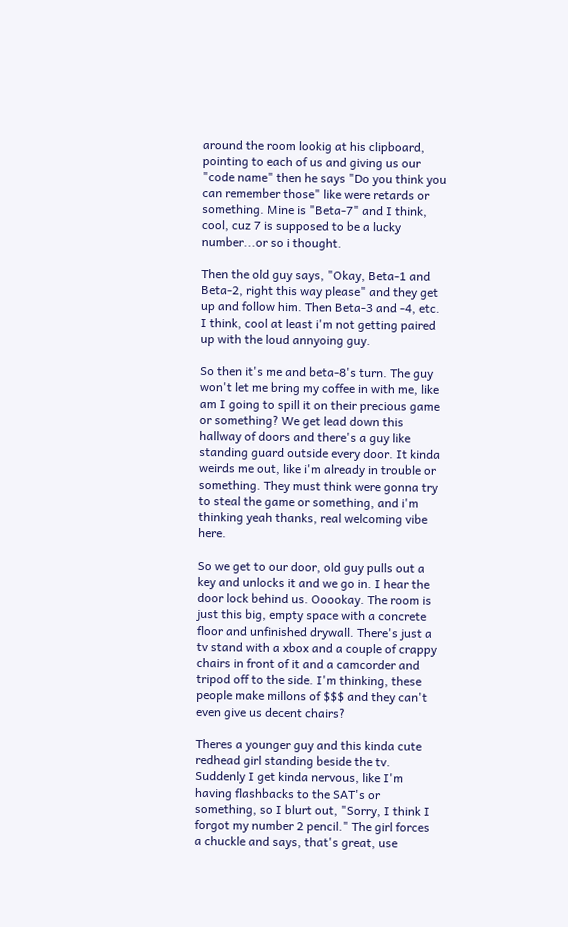around the room lookig at his clipboard, pointing to each of us and giving us our "code name" then he says "Do you think you can remember those" like were retards or something. Mine is "Beta-7" and I think, cool, cuz 7 is supposed to be a lucky number...or so i thought.

Then the old guy says, "Okay, Beta-1 and Beta-2, right this way please" and they get up and follow him. Then Beta-3 and -4, etc. I think, cool at least i'm not getting paired up with the loud annyoing guy.

So then it's me and beta-8's turn. The guy won't let me bring my coffee in with me, like am I going to spill it on their precious game or something? We get lead down this hallway of doors and there's a guy like standing guard outside every door. It kinda weirds me out, like i'm already in trouble or something. They must think were gonna try to steal the game or something, and i'm thinking yeah thanks, real welcoming vibe here.

So we get to our door, old guy pulls out a key and unlocks it and we go in. I hear the door lock behind us. Ooookay. The room is just this big, empty space with a concrete floor and unfinished drywall. There's just a tv stand with a xbox and a couple of crappy chairs in front of it and a camcorder and tripod off to the side. I'm thinking, these people make millons of $$$ and they can't even give us decent chairs?

Theres a younger guy and this kinda cute redhead girl standing beside the tv. Suddenly I get kinda nervous, like I'm having flashbacks to the SAT's or something, so I blurt out, "Sorry, I think I forgot my number 2 pencil." The girl forces a chuckle and says, that's great, use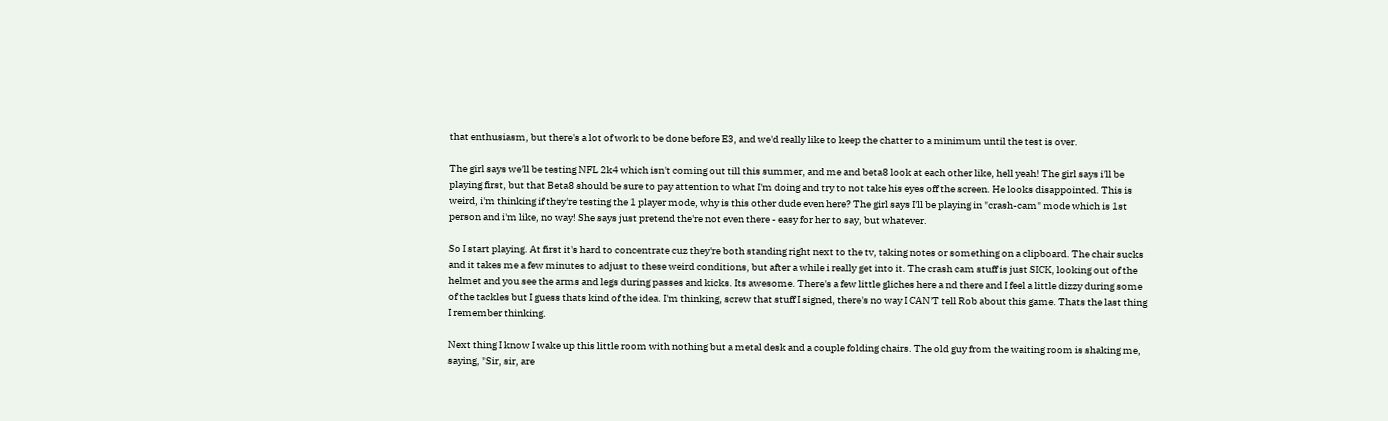that enthusiasm, but there's a lot of work to be done before E3, and we'd really like to keep the chatter to a minimum until the test is over.

The girl says we'll be testing NFL 2k4 which isn't coming out till this summer, and me and beta8 look at each other like, hell yeah! The girl says i'll be playing first, but that Beta8 should be sure to pay attention to what I'm doing and try to not take his eyes off the screen. He looks disappointed. This is weird, i'm thinking if they're testing the 1 player mode, why is this other dude even here? The girl says I'll be playing in "crash-cam" mode which is 1st person and i'm like, no way! She says just pretend the're not even there - easy for her to say, but whatever.

So I start playing. At first it's hard to concentrate cuz they're both standing right next to the tv, taking notes or something on a clipboard. The chair sucks and it takes me a few minutes to adjust to these weird conditions, but after a while i really get into it. The crash cam stuff is just SICK, looking out of the helmet and you see the arms and legs during passes and kicks. Its awesome. There's a few little gliches here a nd there and I feel a little dizzy during some of the tackles but I guess thats kind of the idea. I'm thinking, screw that stuff I signed, there's no way I CAN'T tell Rob about this game. Thats the last thing I remember thinking.

Next thing I know I wake up this little room with nothing but a metal desk and a couple folding chairs. The old guy from the waiting room is shaking me, saying, "Sir, sir, are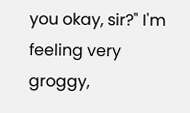you okay, sir?" I'm feeling very groggy,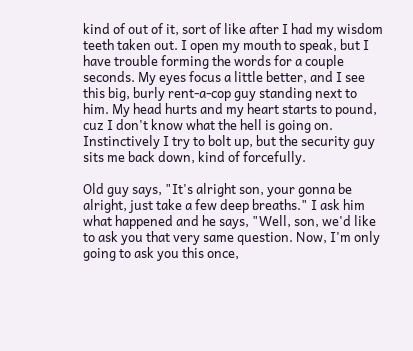kind of out of it, sort of like after I had my wisdom teeth taken out. I open my mouth to speak, but I have trouble forming the words for a couple seconds. My eyes focus a little better, and I see this big, burly rent-a-cop guy standing next to him. My head hurts and my heart starts to pound, cuz I don't know what the hell is going on. Instinctively I try to bolt up, but the security guy sits me back down, kind of forcefully.

Old guy says, "It's alright son, your gonna be alright, just take a few deep breaths." I ask him what happened and he says, "Well, son, we'd like to ask you that very same question. Now, I'm only going to ask you this once,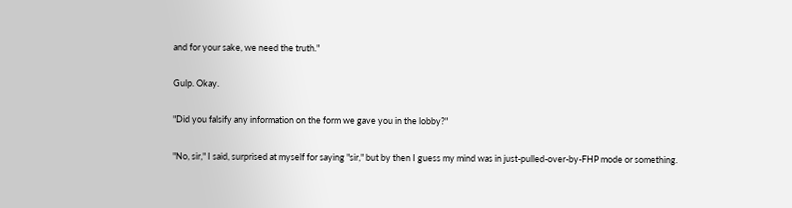and for your sake, we need the truth."

Gulp. Okay.

"Did you falsify any information on the form we gave you in the lobby?"

"No, sir," I said, surprised at myself for saying "sir," but by then I guess my mind was in just-pulled-over-by-FHP mode or something.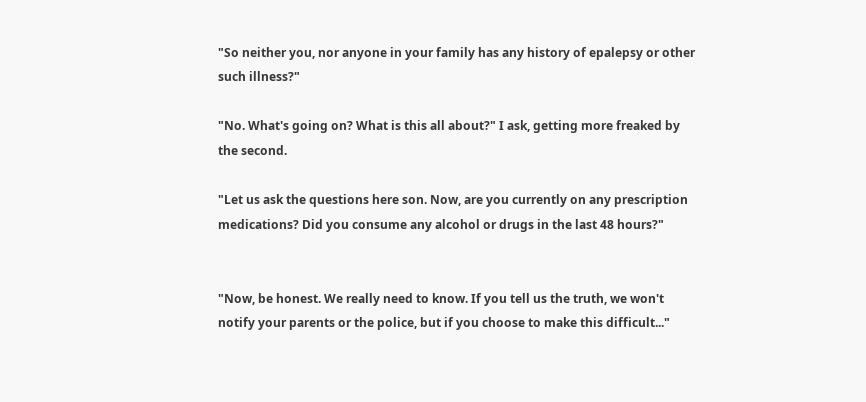"So neither you, nor anyone in your family has any history of epalepsy or other such illness?"

"No. What's going on? What is this all about?" I ask, getting more freaked by the second.

"Let us ask the questions here son. Now, are you currently on any prescription medications? Did you consume any alcohol or drugs in the last 48 hours?"


"Now, be honest. We really need to know. If you tell us the truth, we won't notify your parents or the police, but if you choose to make this difficult..."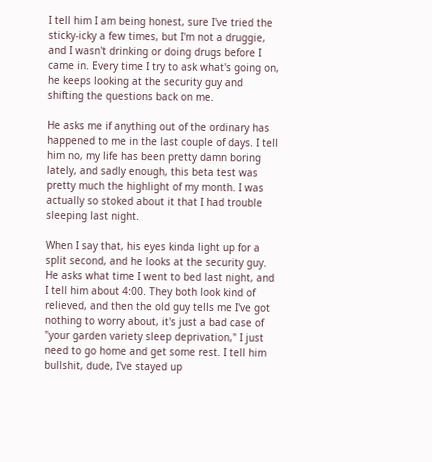I tell him I am being honest, sure I've tried the sticky-icky a few times, but I'm not a druggie, and I wasn't drinking or doing drugs before I came in. Every time I try to ask what's going on, he keeps looking at the security guy and shifting the questions back on me.

He asks me if anything out of the ordinary has happened to me in the last couple of days. I tell him no, my life has been pretty damn boring lately, and sadly enough, this beta test was pretty much the highlight of my month. I was actually so stoked about it that I had trouble sleeping last night.

When I say that, his eyes kinda light up for a split second, and he looks at the security guy. He asks what time I went to bed last night, and I tell him about 4:00. They both look kind of relieved, and then the old guy tells me I've got nothing to worry about, it's just a bad case of "your garden variety sleep deprivation," I just need to go home and get some rest. I tell him bullshit, dude, I've stayed up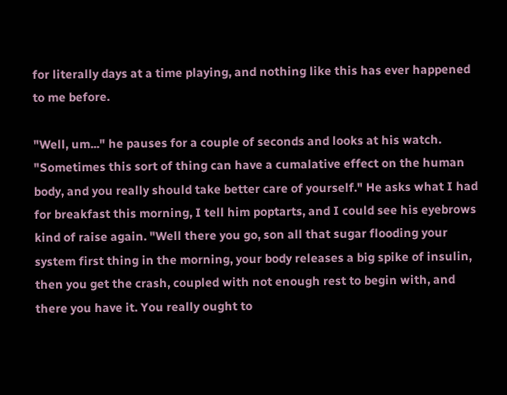for literally days at a time playing, and nothing like this has ever happened to me before.

"Well, um..." he pauses for a couple of seconds and looks at his watch. "Sometimes this sort of thing can have a cumalative effect on the human body, and you really should take better care of yourself." He asks what I had for breakfast this morning, I tell him poptarts, and I could see his eyebrows kind of raise again. "Well there you go, son all that sugar flooding your system first thing in the morning, your body releases a big spike of insulin, then you get the crash, coupled with not enough rest to begin with, and there you have it. You really ought to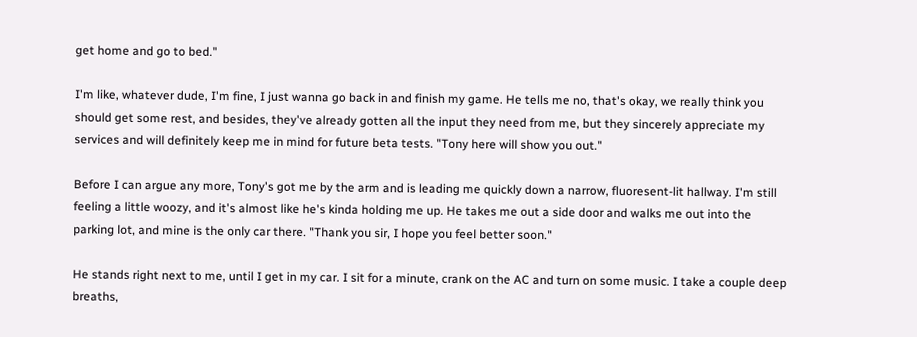get home and go to bed."

I'm like, whatever dude, I'm fine, I just wanna go back in and finish my game. He tells me no, that's okay, we really think you should get some rest, and besides, they've already gotten all the input they need from me, but they sincerely appreciate my services and will definitely keep me in mind for future beta tests. "Tony here will show you out."

Before I can argue any more, Tony's got me by the arm and is leading me quickly down a narrow, fluoresent-lit hallway. I'm still feeling a little woozy, and it's almost like he's kinda holding me up. He takes me out a side door and walks me out into the parking lot, and mine is the only car there. "Thank you sir, I hope you feel better soon."

He stands right next to me, until I get in my car. I sit for a minute, crank on the AC and turn on some music. I take a couple deep breaths,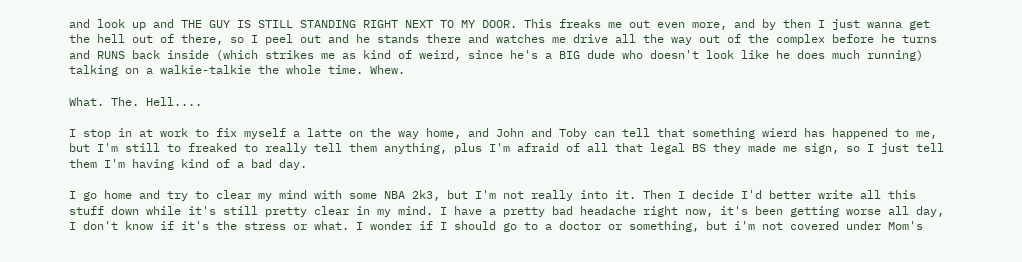and look up and THE GUY IS STILL STANDING RIGHT NEXT TO MY DOOR. This freaks me out even more, and by then I just wanna get the hell out of there, so I peel out and he stands there and watches me drive all the way out of the complex before he turns and RUNS back inside (which strikes me as kind of weird, since he's a BIG dude who doesn't look like he does much running) talking on a walkie-talkie the whole time. Whew.

What. The. Hell....

I stop in at work to fix myself a latte on the way home, and John and Toby can tell that something wierd has happened to me, but I'm still to freaked to really tell them anything, plus I'm afraid of all that legal BS they made me sign, so I just tell them I'm having kind of a bad day.

I go home and try to clear my mind with some NBA 2k3, but I'm not really into it. Then I decide I'd better write all this stuff down while it's still pretty clear in my mind. I have a pretty bad headache right now, it's been getting worse all day, I don't know if it's the stress or what. I wonder if I should go to a doctor or something, but i'm not covered under Mom's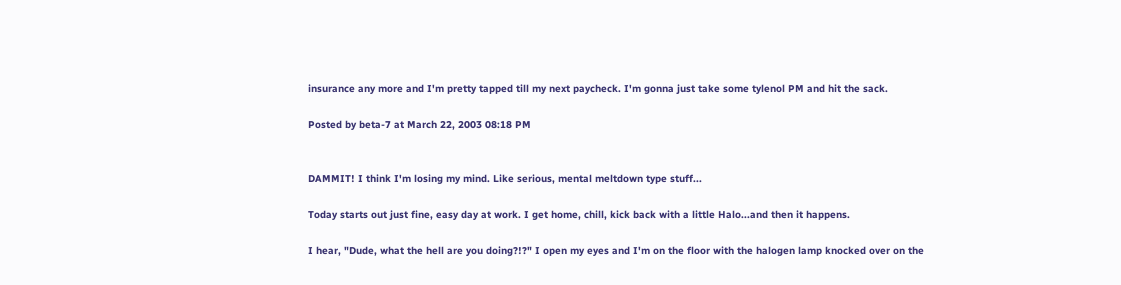insurance any more and I'm pretty tapped till my next paycheck. I'm gonna just take some tylenol PM and hit the sack.

Posted by beta-7 at March 22, 2003 08:18 PM


DAMMIT! I think I'm losing my mind. Like serious, mental meltdown type stuff...

Today starts out just fine, easy day at work. I get home, chill, kick back with a little Halo...and then it happens.

I hear, "Dude, what the hell are you doing?!?" I open my eyes and I'm on the floor with the halogen lamp knocked over on the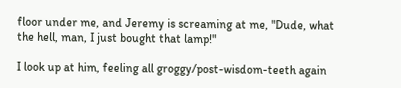floor under me, and Jeremy is screaming at me, "Dude, what the hell, man, I just bought that lamp!"

I look up at him, feeling all groggy/post-wisdom-teeth again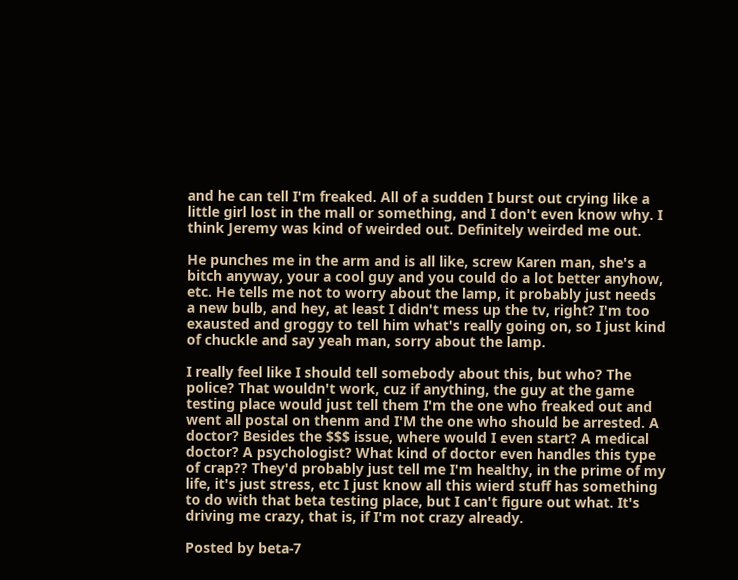and he can tell I'm freaked. All of a sudden I burst out crying like a little girl lost in the mall or something, and I don't even know why. I think Jeremy was kind of weirded out. Definitely weirded me out.

He punches me in the arm and is all like, screw Karen man, she's a bitch anyway, your a cool guy and you could do a lot better anyhow, etc. He tells me not to worry about the lamp, it probably just needs a new bulb, and hey, at least I didn't mess up the tv, right? I'm too exausted and groggy to tell him what's really going on, so I just kind of chuckle and say yeah man, sorry about the lamp.

I really feel like I should tell somebody about this, but who? The police? That wouldn't work, cuz if anything, the guy at the game testing place would just tell them I'm the one who freaked out and went all postal on thenm and I'M the one who should be arrested. A doctor? Besides the $$$ issue, where would I even start? A medical doctor? A psychologist? What kind of doctor even handles this type of crap?? They'd probably just tell me I'm healthy, in the prime of my life, it's just stress, etc I just know all this wierd stuff has something to do with that beta testing place, but I can't figure out what. It's driving me crazy, that is, if I'm not crazy already.

Posted by beta-7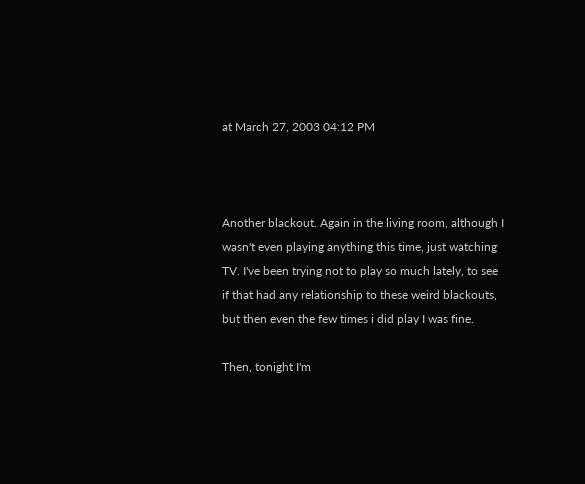at March 27, 2003 04:12 PM



Another blackout. Again in the living room, although I wasn't even playing anything this time, just watching TV. I've been trying not to play so much lately, to see if that had any relationship to these weird blackouts, but then even the few times i did play I was fine.

Then, tonight I'm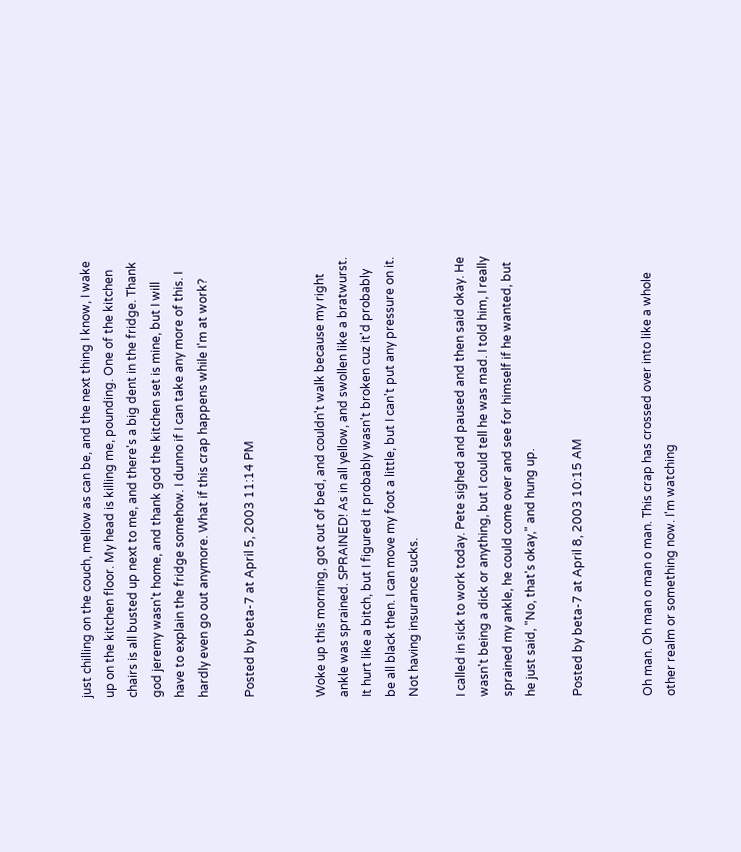just chilling on the couch, mellow as can be, and the next thing I know, I wake up on the kitchen floor. My head is killing me, pounding. One of the kitchen chairs is all busted up next to me, and there's a big dent in the fridge. Thank god jeremy wasn't home, and thank god the kitchen set is mine, but I will have to explain the fridge somehow. I dunno if I can take any more of this. I hardly even go out anymore. What if this crap happens while I'm at work?

Posted by beta-7 at April 5, 2003 11:14 PM


Woke up this morning, got out of bed, and couldn't walk because my right ankle was sprained. SPRAINED! As in all yellow, and swollen like a bratwurst. It hurt like a bitch, but I figured it probably wasn't broken cuz it'd probably be all black then. I can move my foot a little, but I can't put any pressure on it. Not having insurance sucks.

I called in sick to work today. Pete sighed and paused and then said okay. He wasn't being a dick or anything, but I could tell he was mad. I told him, I really sprained my ankle, he could come over and see for himself if he wanted, but he just said, "No, that's okay," and hung up.

Posted by beta-7 at April 8, 2003 10:15 AM


Oh man. Oh man o man o man. This crap has crossed over into like a whole other realm or something now. I'm watching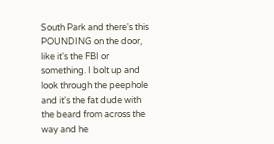South Park and there's this POUNDING on the door, like it's the FBI or something. I bolt up and look through the peephole and it's the fat dude with the beard from across the way and he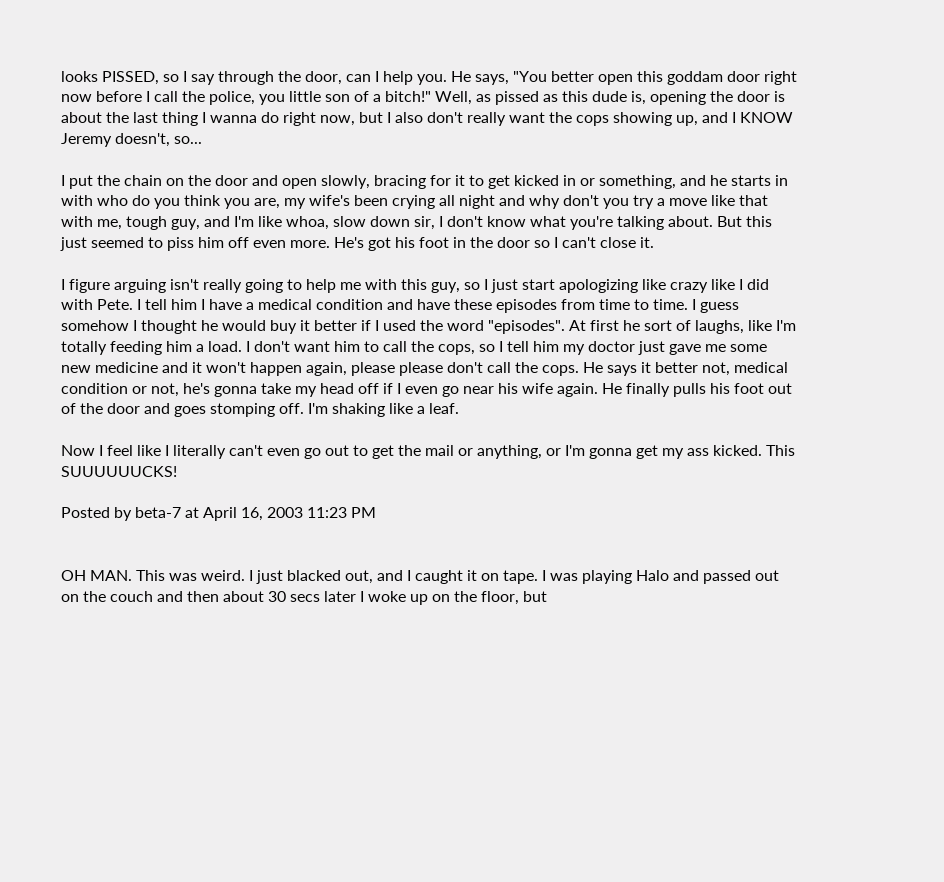looks PISSED, so I say through the door, can I help you. He says, "You better open this goddam door right now before I call the police, you little son of a bitch!" Well, as pissed as this dude is, opening the door is about the last thing I wanna do right now, but I also don't really want the cops showing up, and I KNOW Jeremy doesn't, so...

I put the chain on the door and open slowly, bracing for it to get kicked in or something, and he starts in with who do you think you are, my wife's been crying all night and why don't you try a move like that with me, tough guy, and I'm like whoa, slow down sir, I don't know what you're talking about. But this just seemed to piss him off even more. He's got his foot in the door so I can't close it.

I figure arguing isn't really going to help me with this guy, so I just start apologizing like crazy like I did with Pete. I tell him I have a medical condition and have these episodes from time to time. I guess somehow I thought he would buy it better if I used the word "episodes". At first he sort of laughs, like I'm totally feeding him a load. I don't want him to call the cops, so I tell him my doctor just gave me some new medicine and it won't happen again, please please don't call the cops. He says it better not, medical condition or not, he's gonna take my head off if I even go near his wife again. He finally pulls his foot out of the door and goes stomping off. I'm shaking like a leaf.

Now I feel like I literally can't even go out to get the mail or anything, or I'm gonna get my ass kicked. This SUUUUUUCKS!

Posted by beta-7 at April 16, 2003 11:23 PM


OH MAN. This was weird. I just blacked out, and I caught it on tape. I was playing Halo and passed out on the couch and then about 30 secs later I woke up on the floor, but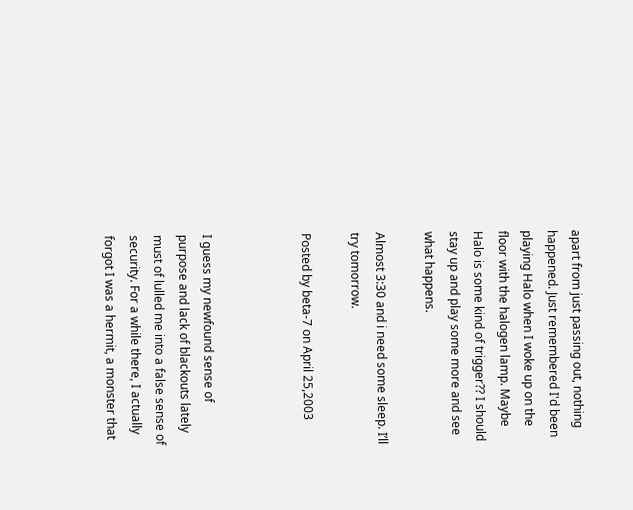apart from just passing out, nothing happened. Just remembered I'd been playing Halo when I woke up on the floor with the halogen lamp. Maybe Halo is some kind of trigger?? I should stay up and play some more and see what happens.

Almost 3:30 and i need some sleep. I’ll try tomorrow.

Posted by beta-7 on April 25,2003



I guess my newfound sense of purpose and lack of blackouts lately must of lulled me into a false sense of security. For a while there, I actually forgot I was a hermit, a monster that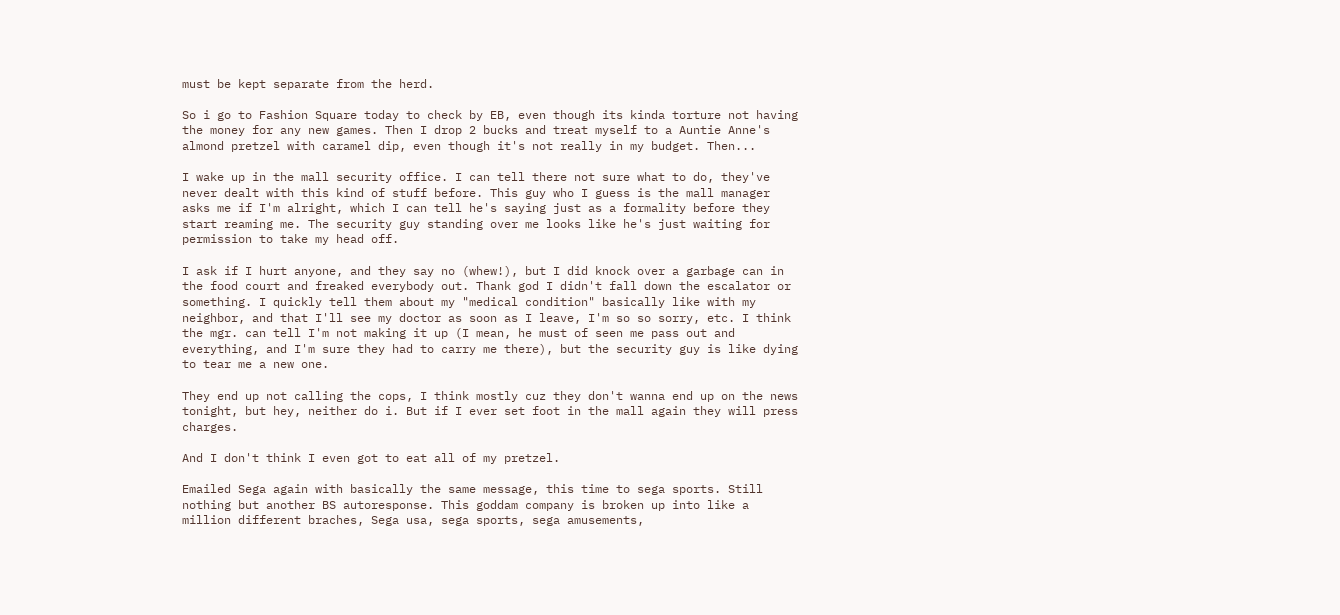must be kept separate from the herd.

So i go to Fashion Square today to check by EB, even though its kinda torture not having the money for any new games. Then I drop 2 bucks and treat myself to a Auntie Anne's almond pretzel with caramel dip, even though it's not really in my budget. Then...

I wake up in the mall security office. I can tell there not sure what to do, they've never dealt with this kind of stuff before. This guy who I guess is the mall manager asks me if I'm alright, which I can tell he's saying just as a formality before they start reaming me. The security guy standing over me looks like he's just waiting for permission to take my head off.

I ask if I hurt anyone, and they say no (whew!), but I did knock over a garbage can in the food court and freaked everybody out. Thank god I didn't fall down the escalator or something. I quickly tell them about my "medical condition" basically like with my neighbor, and that I'll see my doctor as soon as I leave, I'm so so sorry, etc. I think the mgr. can tell I'm not making it up (I mean, he must of seen me pass out and everything, and I'm sure they had to carry me there), but the security guy is like dying to tear me a new one.

They end up not calling the cops, I think mostly cuz they don't wanna end up on the news tonight, but hey, neither do i. But if I ever set foot in the mall again they will press charges.

And I don't think I even got to eat all of my pretzel.

Emailed Sega again with basically the same message, this time to sega sports. Still nothing but another BS autoresponse. This goddam company is broken up into like a million different braches, Sega usa, sega sports, sega amusements,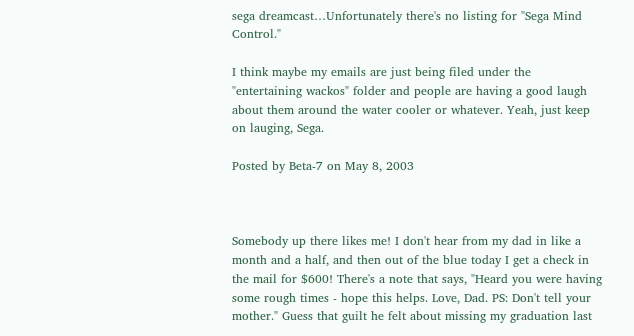sega dreamcast…Unfortunately there's no listing for "Sega Mind Control."

I think maybe my emails are just being filed under the "entertaining wackos" folder and people are having a good laugh about them around the water cooler or whatever. Yeah, just keep on lauging, Sega.

Posted by Beta-7 on May 8, 2003



Somebody up there likes me! I don't hear from my dad in like a month and a half, and then out of the blue today I get a check in the mail for $600! There's a note that says, "Heard you were having some rough times - hope this helps. Love, Dad. PS: Don't tell your mother." Guess that guilt he felt about missing my graduation last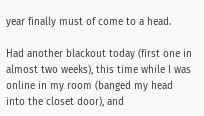year finally must of come to a head.

Had another blackout today (first one in almost two weeks), this time while I was online in my room (banged my head into the closet door), and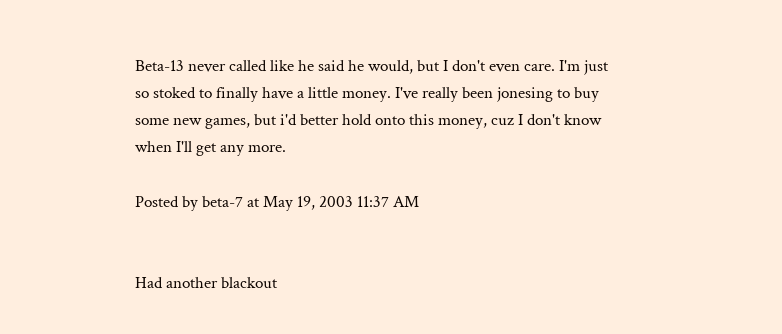Beta-13 never called like he said he would, but I don't even care. I'm just so stoked to finally have a little money. I've really been jonesing to buy some new games, but i'd better hold onto this money, cuz I don't know when I'll get any more.

Posted by beta-7 at May 19, 2003 11:37 AM


Had another blackout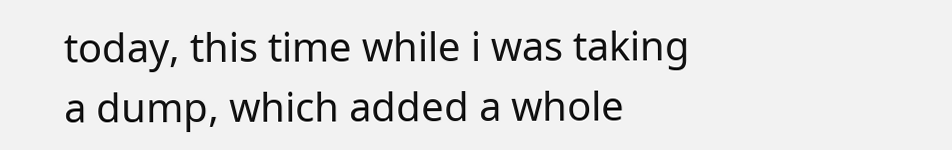today, this time while i was taking a dump, which added a whole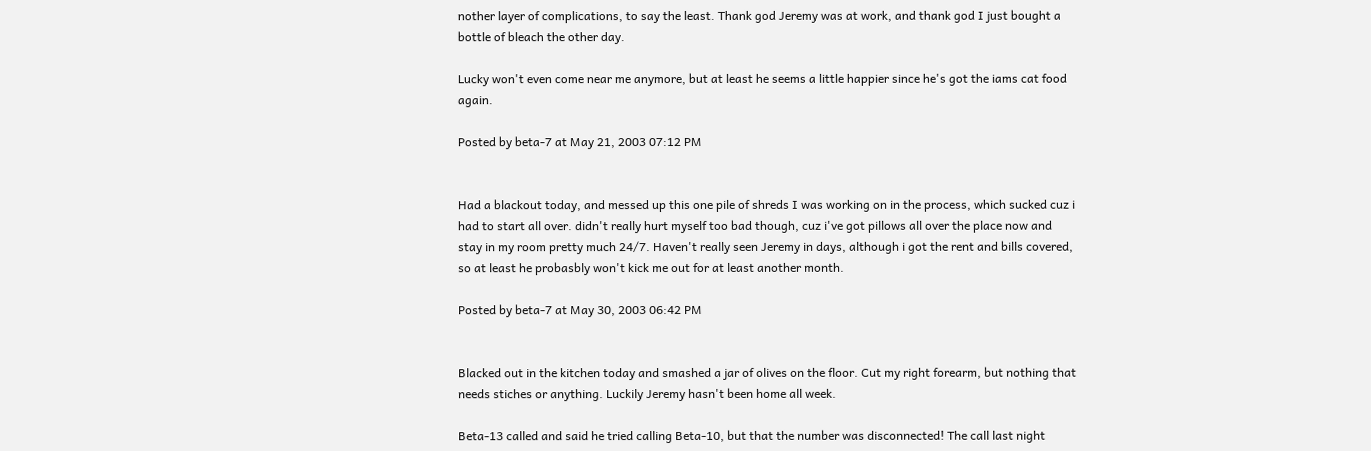nother layer of complications, to say the least. Thank god Jeremy was at work, and thank god I just bought a bottle of bleach the other day.

Lucky won't even come near me anymore, but at least he seems a little happier since he's got the iams cat food again.

Posted by beta-7 at May 21, 2003 07:12 PM


Had a blackout today, and messed up this one pile of shreds I was working on in the process, which sucked cuz i had to start all over. didn't really hurt myself too bad though, cuz i've got pillows all over the place now and stay in my room pretty much 24/7. Haven't really seen Jeremy in days, although i got the rent and bills covered, so at least he probasbly won't kick me out for at least another month.

Posted by beta-7 at May 30, 2003 06:42 PM


Blacked out in the kitchen today and smashed a jar of olives on the floor. Cut my right forearm, but nothing that needs stiches or anything. Luckily Jeremy hasn't been home all week.

Beta-13 called and said he tried calling Beta-10, but that the number was disconnected! The call last night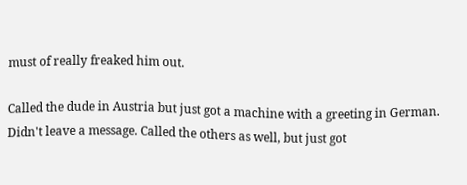must of really freaked him out.

Called the dude in Austria but just got a machine with a greeting in German. Didn't leave a message. Called the others as well, but just got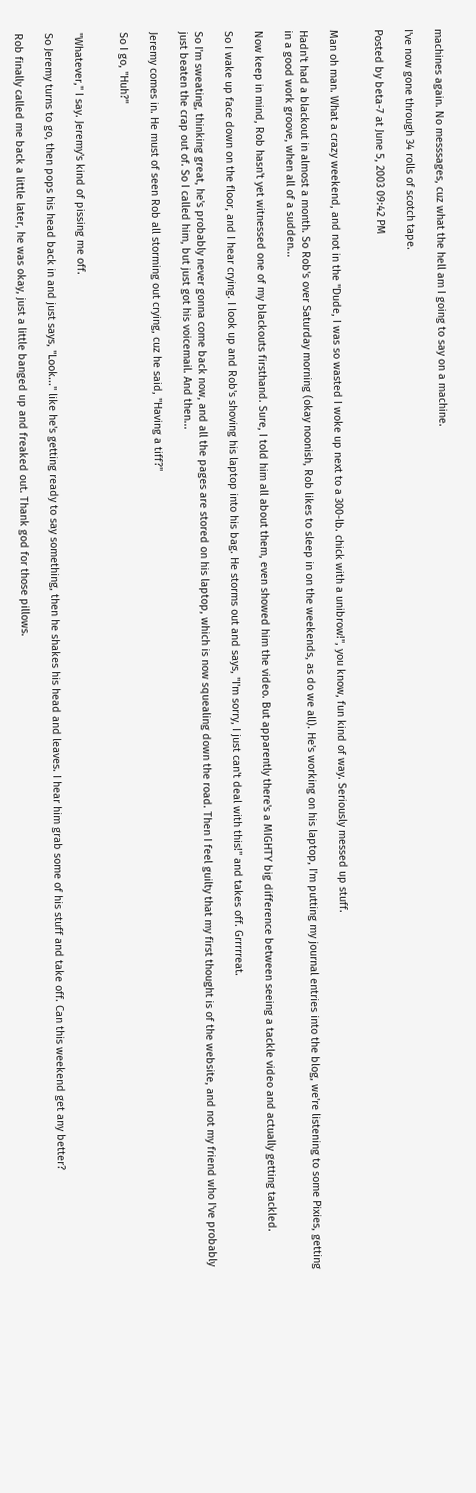machines again. No messsages, cuz what the hell am I going to say on a machine.

I've now gone through 34 rolls of scotch tape.

Posted by beta-7 at June 5, 2003 09:42 PM


Man oh man. What a crazy weekend, and not in the "Dude, I was so wasted I woke up next to a 300-lb. chick with a unibrow!", you know, fun kind of way. Seriously messed up stuff.

Hadn't had a blackout in almost a month. So Rob's over Saturday morning (okay noonish, Rob likes to sleep in on the weekends, as do we all). He's working on his laptop, I'm putting my journal entries into the blog, we're listening to some Pixies, getting in a good work groove, when all of a sudden...

Now keep in mind, Rob hasn't yet witnessed one of my blackouts firsthand. Sure, I told him all about them, even showed him the video. But apparently there's a MIGHTY big difference between seeing a tackle video and actually getting tackled.

So I wake up face down on the floor, and I hear crying. I look up and Rob's shoving his laptop into his bag. He storms out and says, "I'm sorry, I just can't deal with this!" and takes off. Grrrrreat.

So I'm sweating, thinking great, he's probably never gonna come back now, and all the pages are stored on his laptop, which is now squealing down the road. Then I feel guilty that my first thought is of the website, and not my friend who I've probably just beaten the crap out of. So I called him, but just got his voicemail. And then...

Jeremy comes in. He must of seen Rob all storming out crying, cuz he said, "Having a tiff?"

So I go, "Huh?"


"Whatever," I say. Jeremy's kind of pissing me off.

So Jeremy turns to go, then pops his head back in and just says, "Look..." like he's getting ready to say something, then he shakes his head and leaves. I hear him grab some of his stuff and take off. Can this weekend get any better?

Rob finally called me back a little later, he was okay, just a little banged up and freaked out. Thank god for those pillows.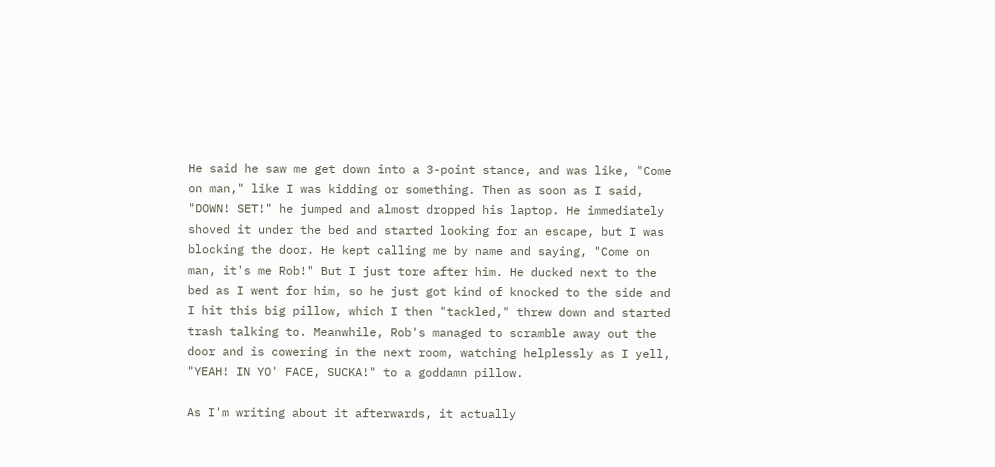He said he saw me get down into a 3-point stance, and was like, "Come on man," like I was kidding or something. Then as soon as I said, "DOWN! SET!" he jumped and almost dropped his laptop. He immediately shoved it under the bed and started looking for an escape, but I was blocking the door. He kept calling me by name and saying, "Come on man, it's me Rob!" But I just tore after him. He ducked next to the bed as I went for him, so he just got kind of knocked to the side and I hit this big pillow, which I then "tackled," threw down and started trash talking to. Meanwhile, Rob's managed to scramble away out the door and is cowering in the next room, watching helplessly as I yell, "YEAH! IN YO' FACE, SUCKA!" to a goddamn pillow.

As I'm writing about it afterwards, it actually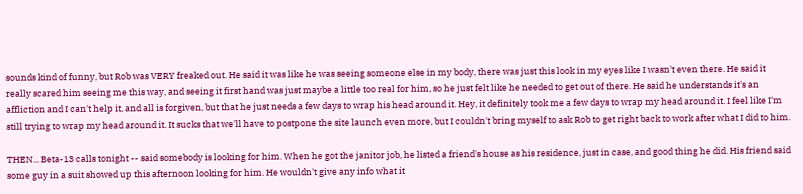sounds kind of funny, but Rob was VERY freaked out. He said it was like he was seeing someone else in my body, there was just this look in my eyes like I wasn't even there. He said it really scared him seeing me this way, and seeing it first hand was just maybe a little too real for him, so he just felt like he needed to get out of there. He said he understands it's an affliction and I can't help it, and all is forgiven, but that he just needs a few days to wrap his head around it. Hey, it definitely took me a few days to wrap my head around it. I feel like I'm still trying to wrap my head around it. It sucks that we'll have to postpone the site launch even more, but I couldn't bring myself to ask Rob to get right back to work after what I did to him.

THEN... Beta-13 calls tonight -- said somebody is looking for him. When he got the janitor job, he listed a friend's house as his residence, just in case, and good thing he did. His friend said some guy in a suit showed up this afternoon looking for him. He wouldn't give any info what it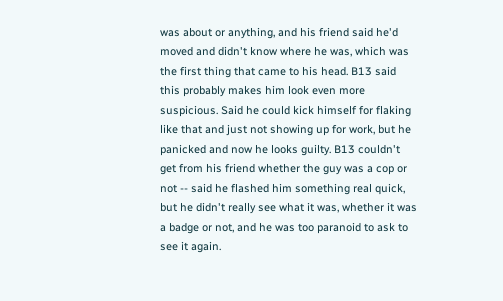was about or anything, and his friend said he'd moved and didn't know where he was, which was the first thing that came to his head. B13 said this probably makes him look even more suspicious. Said he could kick himself for flaking like that and just not showing up for work, but he panicked and now he looks guilty. B13 couldn't get from his friend whether the guy was a cop or not -- said he flashed him something real quick, but he didn't really see what it was, whether it was a badge or not, and he was too paranoid to ask to see it again.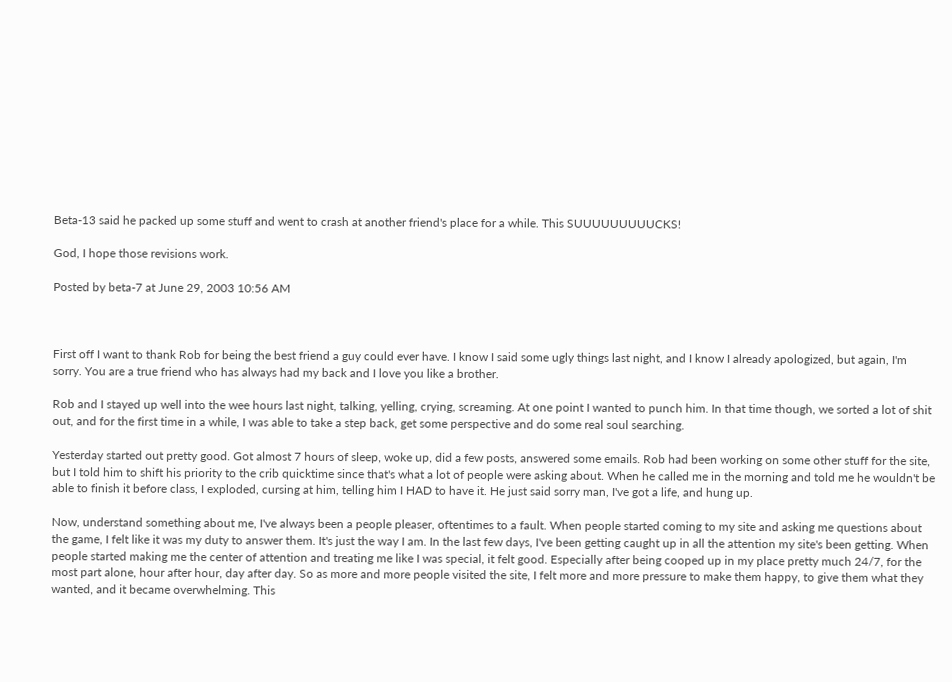Beta-13 said he packed up some stuff and went to crash at another friend's place for a while. This SUUUUUUUUUCKS!

God, I hope those revisions work.

Posted by beta-7 at June 29, 2003 10:56 AM



First off I want to thank Rob for being the best friend a guy could ever have. I know I said some ugly things last night, and I know I already apologized, but again, I'm sorry. You are a true friend who has always had my back and I love you like a brother.

Rob and I stayed up well into the wee hours last night, talking, yelling, crying, screaming. At one point I wanted to punch him. In that time though, we sorted a lot of shit out, and for the first time in a while, I was able to take a step back, get some perspective and do some real soul searching.

Yesterday started out pretty good. Got almost 7 hours of sleep, woke up, did a few posts, answered some emails. Rob had been working on some other stuff for the site, but I told him to shift his priority to the crib quicktime since that's what a lot of people were asking about. When he called me in the morning and told me he wouldn't be able to finish it before class, I exploded, cursing at him, telling him I HAD to have it. He just said sorry man, I've got a life, and hung up.

Now, understand something about me, I've always been a people pleaser, oftentimes to a fault. When people started coming to my site and asking me questions about the game, I felt like it was my duty to answer them. It's just the way I am. In the last few days, I've been getting caught up in all the attention my site's been getting. When people started making me the center of attention and treating me like I was special, it felt good. Especially after being cooped up in my place pretty much 24/7, for the most part alone, hour after hour, day after day. So as more and more people visited the site, I felt more and more pressure to make them happy, to give them what they wanted, and it became overwhelming. This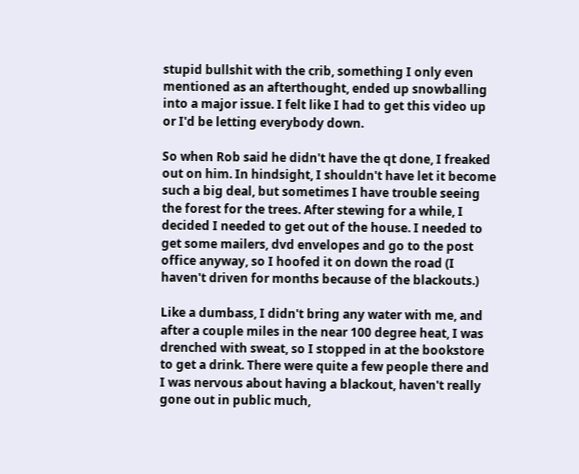stupid bullshit with the crib, something I only even mentioned as an afterthought, ended up snowballing into a major issue. I felt like I had to get this video up or I'd be letting everybody down.

So when Rob said he didn't have the qt done, I freaked out on him. In hindsight, I shouldn't have let it become such a big deal, but sometimes I have trouble seeing the forest for the trees. After stewing for a while, I decided I needed to get out of the house. I needed to get some mailers, dvd envelopes and go to the post office anyway, so I hoofed it on down the road (I haven't driven for months because of the blackouts.)

Like a dumbass, I didn't bring any water with me, and after a couple miles in the near 100 degree heat, I was drenched with sweat, so I stopped in at the bookstore to get a drink. There were quite a few people there and I was nervous about having a blackout, haven't really gone out in public much,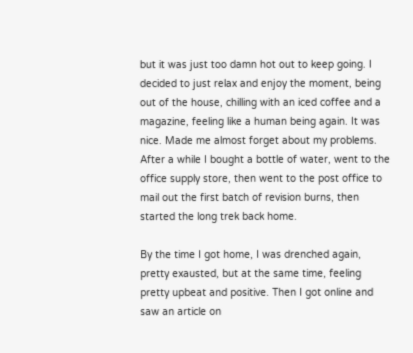but it was just too damn hot out to keep going. I decided to just relax and enjoy the moment, being out of the house, chilling with an iced coffee and a magazine, feeling like a human being again. It was nice. Made me almost forget about my problems. After a while I bought a bottle of water, went to the office supply store, then went to the post office to mail out the first batch of revision burns, then started the long trek back home.

By the time I got home, I was drenched again, pretty exausted, but at the same time, feeling pretty upbeat and positive. Then I got online and saw an article on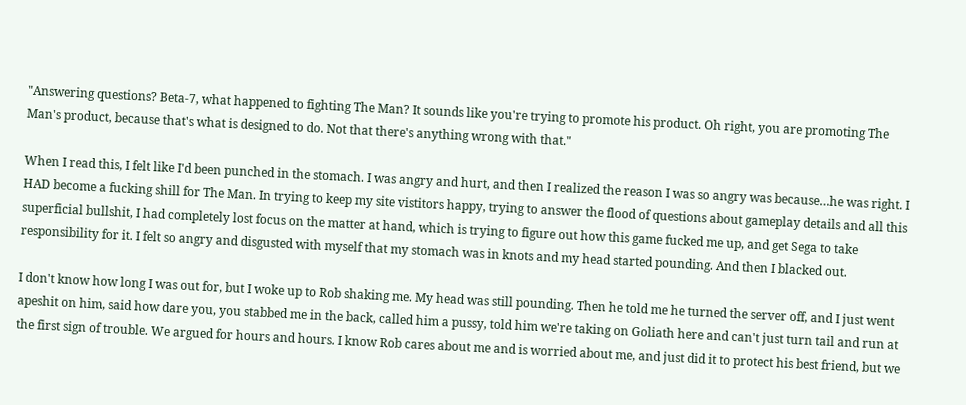"Answering questions? Beta-7, what happened to fighting The Man? It sounds like you're trying to promote his product. Oh right, you are promoting The Man's product, because that's what is designed to do. Not that there's anything wrong with that."

When I read this, I felt like I'd been punched in the stomach. I was angry and hurt, and then I realized the reason I was so angry was because…he was right. I HAD become a fucking shill for The Man. In trying to keep my site vistitors happy, trying to answer the flood of questions about gameplay details and all this superficial bullshit, I had completely lost focus on the matter at hand, which is trying to figure out how this game fucked me up, and get Sega to take responsibility for it. I felt so angry and disgusted with myself that my stomach was in knots and my head started pounding. And then I blacked out.

I don't know how long I was out for, but I woke up to Rob shaking me. My head was still pounding. Then he told me he turned the server off, and I just went apeshit on him, said how dare you, you stabbed me in the back, called him a pussy, told him we're taking on Goliath here and can't just turn tail and run at the first sign of trouble. We argued for hours and hours. I know Rob cares about me and is worried about me, and just did it to protect his best friend, but we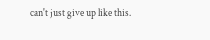can't just give up like this.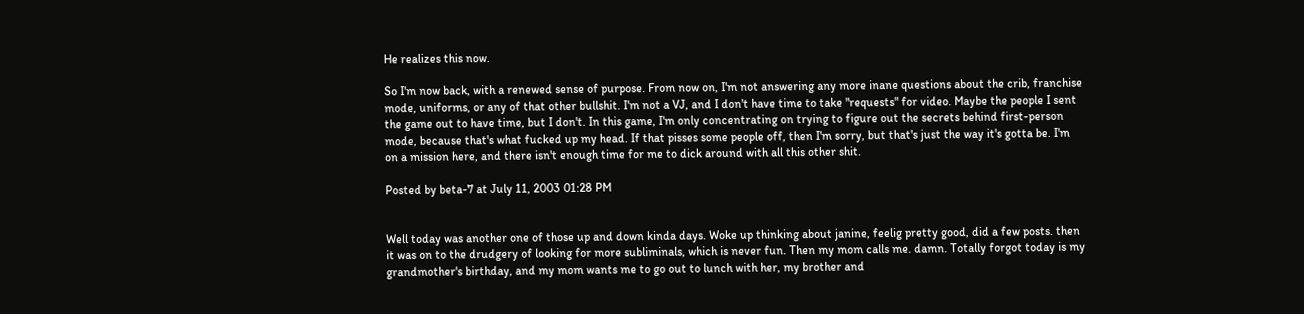He realizes this now.

So I'm now back, with a renewed sense of purpose. From now on, I'm not answering any more inane questions about the crib, franchise mode, uniforms, or any of that other bullshit. I'm not a VJ, and I don't have time to take "requests" for video. Maybe the people I sent the game out to have time, but I don't. In this game, I'm only concentrating on trying to figure out the secrets behind first-person mode, because that's what fucked up my head. If that pisses some people off, then I'm sorry, but that's just the way it's gotta be. I'm on a mission here, and there isn't enough time for me to dick around with all this other shit.

Posted by beta-7 at July 11, 2003 01:28 PM


Well today was another one of those up and down kinda days. Woke up thinking about janine, feelig pretty good, did a few posts. then it was on to the drudgery of looking for more subliminals, which is never fun. Then my mom calls me. damn. Totally forgot today is my grandmother's birthday, and my mom wants me to go out to lunch with her, my brother and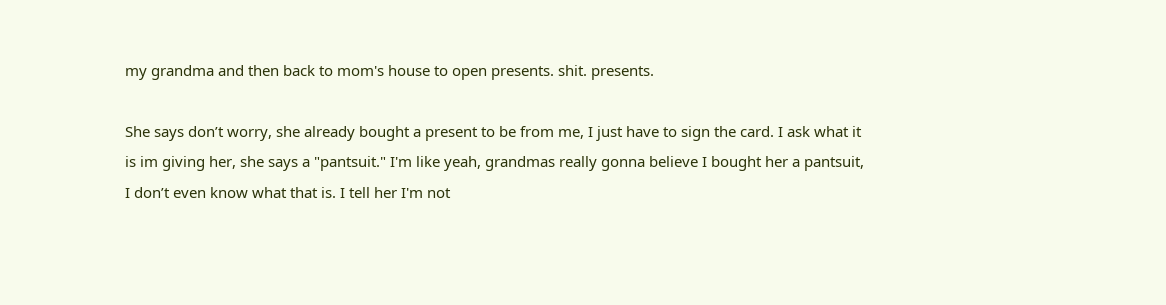my grandma and then back to mom's house to open presents. shit. presents.

She says don’t worry, she already bought a present to be from me, I just have to sign the card. I ask what it is im giving her, she says a "pantsuit." I'm like yeah, grandmas really gonna believe I bought her a pantsuit, I don’t even know what that is. I tell her I'm not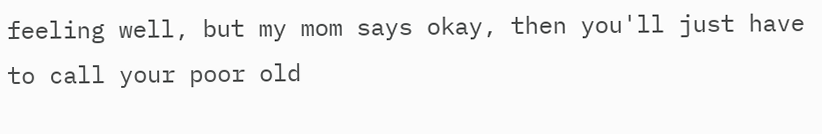feeling well, but my mom says okay, then you'll just have to call your poor old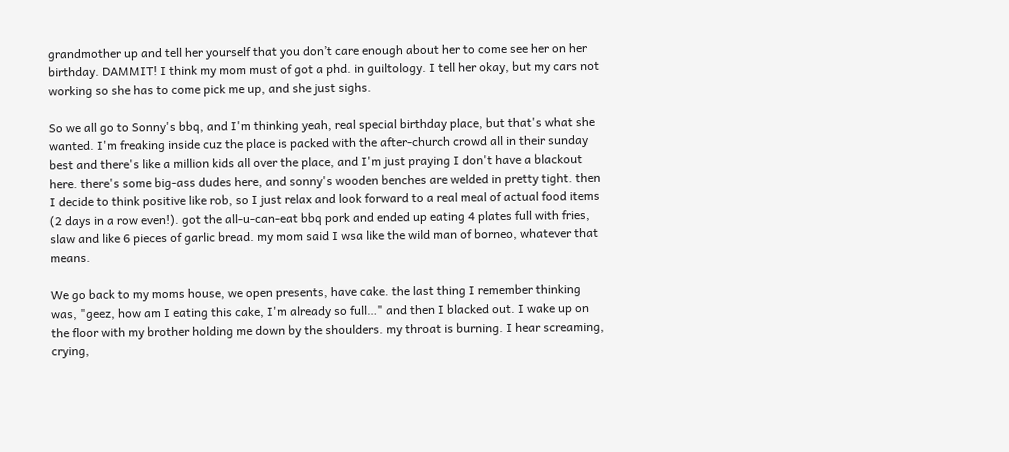grandmother up and tell her yourself that you don’t care enough about her to come see her on her birthday. DAMMIT! I think my mom must of got a phd. in guiltology. I tell her okay, but my cars not working so she has to come pick me up, and she just sighs.

So we all go to Sonny's bbq, and I'm thinking yeah, real special birthday place, but that's what she wanted. I'm freaking inside cuz the place is packed with the after-church crowd all in their sunday best and there's like a million kids all over the place, and I'm just praying I don't have a blackout here. there's some big-ass dudes here, and sonny's wooden benches are welded in pretty tight. then I decide to think positive like rob, so I just relax and look forward to a real meal of actual food items (2 days in a row even!). got the all-u-can-eat bbq pork and ended up eating 4 plates full with fries, slaw and like 6 pieces of garlic bread. my mom said I wsa like the wild man of borneo, whatever that means.

We go back to my moms house, we open presents, have cake. the last thing I remember thinking was, "geez, how am I eating this cake, I'm already so full…" and then I blacked out. I wake up on the floor with my brother holding me down by the shoulders. my throat is burning. I hear screaming, crying,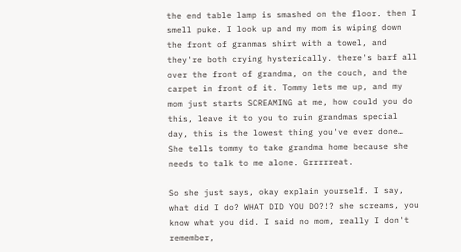the end table lamp is smashed on the floor. then I smell puke. I look up and my mom is wiping down the front of granmas shirt with a towel, and they're both crying hysterically. there's barf all over the front of grandma, on the couch, and the carpet in front of it. Tommy lets me up, and my mom just starts SCREAMING at me, how could you do this, leave it to you to ruin grandmas special day, this is the lowest thing you've ever done… She tells tommy to take grandma home because she needs to talk to me alone. Grrrrreat.

So she just says, okay explain yourself. I say, what did I do? WHAT DID YOU DO?!? she screams, you know what you did. I said no mom, really I don't remember,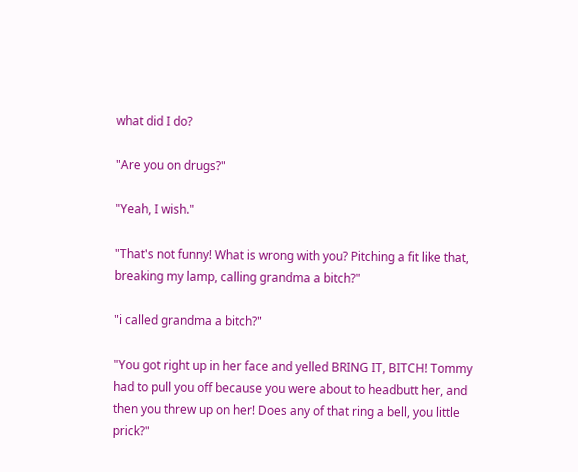what did I do?

"Are you on drugs?"

"Yeah, I wish."

"That's not funny! What is wrong with you? Pitching a fit like that, breaking my lamp, calling grandma a bitch?"

"i called grandma a bitch?"

"You got right up in her face and yelled BRING IT, BITCH! Tommy had to pull you off because you were about to headbutt her, and then you threw up on her! Does any of that ring a bell, you little prick?"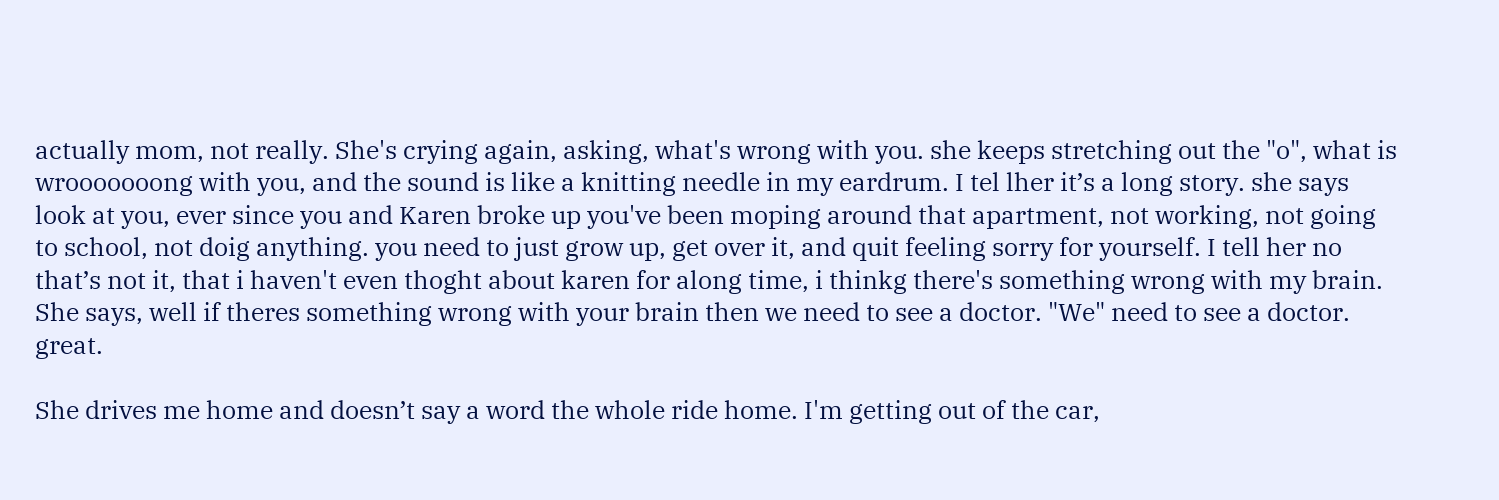actually mom, not really. She's crying again, asking, what's wrong with you. she keeps stretching out the "o", what is wrooooooong with you, and the sound is like a knitting needle in my eardrum. I tel lher it’s a long story. she says look at you, ever since you and Karen broke up you've been moping around that apartment, not working, not going to school, not doig anything. you need to just grow up, get over it, and quit feeling sorry for yourself. I tell her no that’s not it, that i haven't even thoght about karen for along time, i thinkg there's something wrong with my brain. She says, well if theres something wrong with your brain then we need to see a doctor. "We" need to see a doctor. great.

She drives me home and doesn’t say a word the whole ride home. I'm getting out of the car,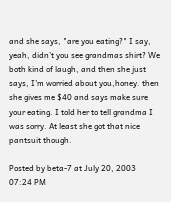and she says, "are you eating?" I say, yeah, didn’t you see grandmas shirt? We both kind of laugh, and then she just says, I'm worried about you,honey. then she gives me $40 and says make sure your eating. I told her to tell grandma I was sorry. At least she got that nice pantsuit though.

Posted by beta-7 at July 20, 2003 07:24 PM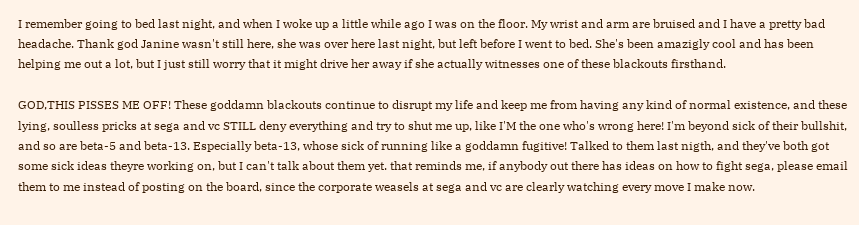I remember going to bed last night, and when I woke up a little while ago I was on the floor. My wrist and arm are bruised and I have a pretty bad headache. Thank god Janine wasn't still here, she was over here last night, but left before I went to bed. She's been amazigly cool and has been helping me out a lot, but I just still worry that it might drive her away if she actually witnesses one of these blackouts firsthand.

GOD,THIS PISSES ME OFF! These goddamn blackouts continue to disrupt my life and keep me from having any kind of normal existence, and these lying, soulless pricks at sega and vc STILL deny everything and try to shut me up, like I'M the one who's wrong here! I'm beyond sick of their bullshit, and so are beta-5 and beta-13. Especially beta-13, whose sick of running like a goddamn fugitive! Talked to them last nigth, and they've both got some sick ideas theyre working on, but I can't talk about them yet. that reminds me, if anybody out there has ideas on how to fight sega, please email them to me instead of posting on the board, since the corporate weasels at sega and vc are clearly watching every move I make now.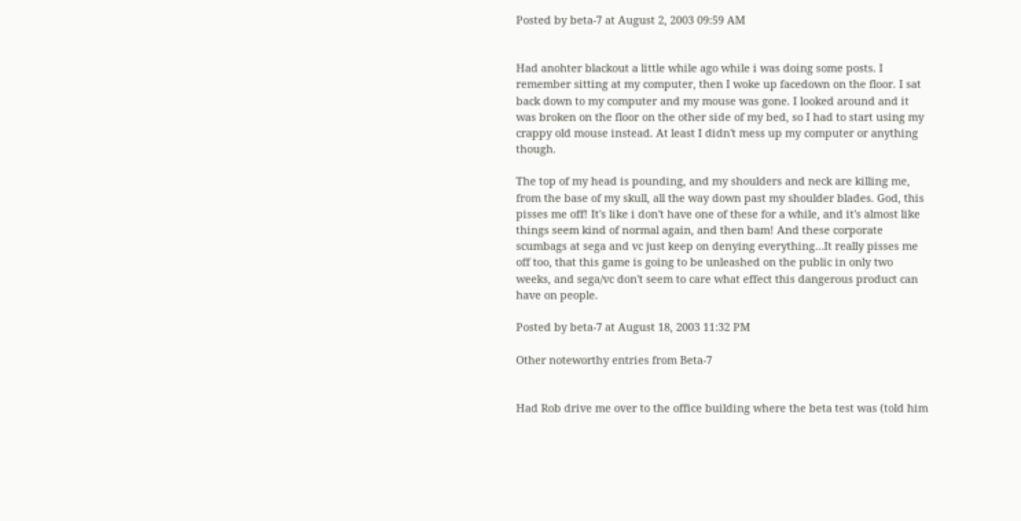Posted by beta-7 at August 2, 2003 09:59 AM


Had anohter blackout a little while ago while i was doing some posts. I remember sitting at my computer, then I woke up facedown on the floor. I sat back down to my computer and my mouse was gone. I looked around and it was broken on the floor on the other side of my bed, so I had to start using my crappy old mouse instead. At least I didn't mess up my computer or anything though.

The top of my head is pounding, and my shoulders and neck are killing me, from the base of my skull, all the way down past my shoulder blades. God, this pisses me off! It's like i don't have one of these for a while, and it's almost like things seem kind of normal again, and then bam! And these corporate scumbags at sega and vc just keep on denying everything…It really pisses me off too, that this game is going to be unleashed on the public in only two weeks, and sega/vc don't seem to care what effect this dangerous product can have on people.

Posted by beta-7 at August 18, 2003 11:32 PM

Other noteworthy entries from Beta-7


Had Rob drive me over to the office building where the beta test was (told him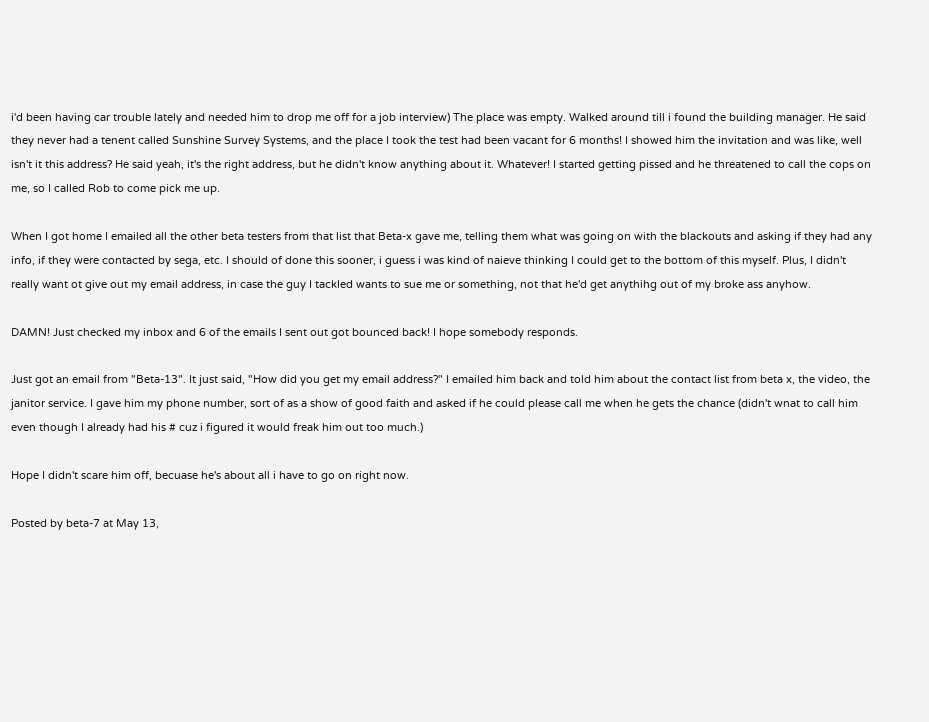i'd been having car trouble lately and needed him to drop me off for a job interview) The place was empty. Walked around till i found the building manager. He said they never had a tenent called Sunshine Survey Systems, and the place I took the test had been vacant for 6 months! I showed him the invitation and was like, well isn't it this address? He said yeah, it's the right address, but he didn't know anything about it. Whatever! I started getting pissed and he threatened to call the cops on me, so I called Rob to come pick me up.

When I got home I emailed all the other beta testers from that list that Beta-x gave me, telling them what was going on with the blackouts and asking if they had any info, if they were contacted by sega, etc. I should of done this sooner, i guess i was kind of naieve thinking I could get to the bottom of this myself. Plus, I didn't really want ot give out my email address, in case the guy I tackled wants to sue me or something, not that he'd get anythihg out of my broke ass anyhow.

DAMN! Just checked my inbox and 6 of the emails I sent out got bounced back! I hope somebody responds.

Just got an email from "Beta-13". It just said, "How did you get my email address?" I emailed him back and told him about the contact list from beta x, the video, the janitor service. I gave him my phone number, sort of as a show of good faith and asked if he could please call me when he gets the chance (didn't wnat to call him even though I already had his # cuz i figured it would freak him out too much.)

Hope I didn't scare him off, becuase he's about all i have to go on right now.

Posted by beta-7 at May 13,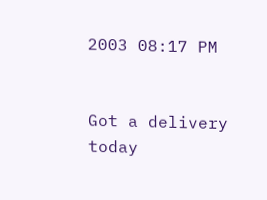2003 08:17 PM


Got a delivery today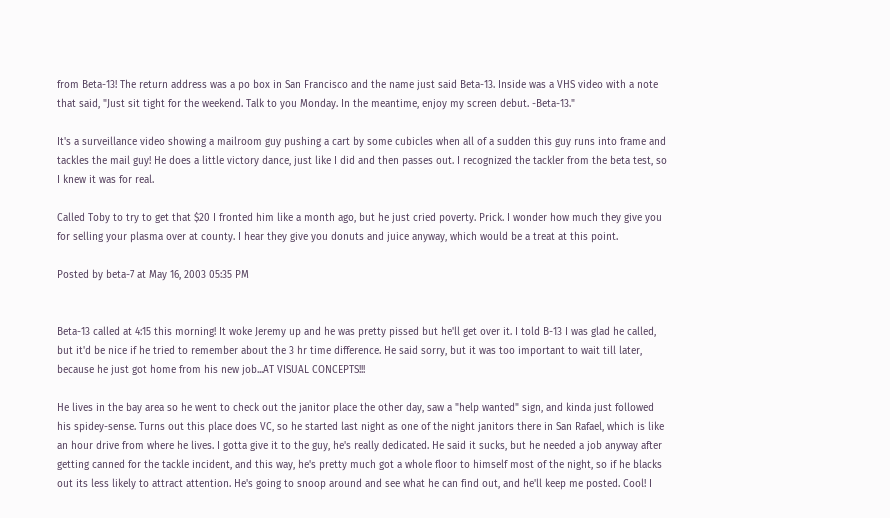from Beta-13! The return address was a po box in San Francisco and the name just said Beta-13. Inside was a VHS video with a note that said, "Just sit tight for the weekend. Talk to you Monday. In the meantime, enjoy my screen debut. -Beta-13."

It's a surveillance video showing a mailroom guy pushing a cart by some cubicles when all of a sudden this guy runs into frame and tackles the mail guy! He does a little victory dance, just like I did and then passes out. I recognized the tackler from the beta test, so I knew it was for real.

Called Toby to try to get that $20 I fronted him like a month ago, but he just cried poverty. Prick. I wonder how much they give you for selling your plasma over at county. I hear they give you donuts and juice anyway, which would be a treat at this point.

Posted by beta-7 at May 16, 2003 05:35 PM


Beta-13 called at 4:15 this morning! It woke Jeremy up and he was pretty pissed but he'll get over it. I told B-13 I was glad he called, but it'd be nice if he tried to remember about the 3 hr time difference. He said sorry, but it was too important to wait till later, because he just got home from his new job...AT VISUAL CONCEPTS!!!

He lives in the bay area so he went to check out the janitor place the other day, saw a "help wanted" sign, and kinda just followed his spidey-sense. Turns out this place does VC, so he started last night as one of the night janitors there in San Rafael, which is like an hour drive from where he lives. I gotta give it to the guy, he's really dedicated. He said it sucks, but he needed a job anyway after getting canned for the tackle incident, and this way, he's pretty much got a whole floor to himself most of the night, so if he blacks out its less likely to attract attention. He's going to snoop around and see what he can find out, and he'll keep me posted. Cool! I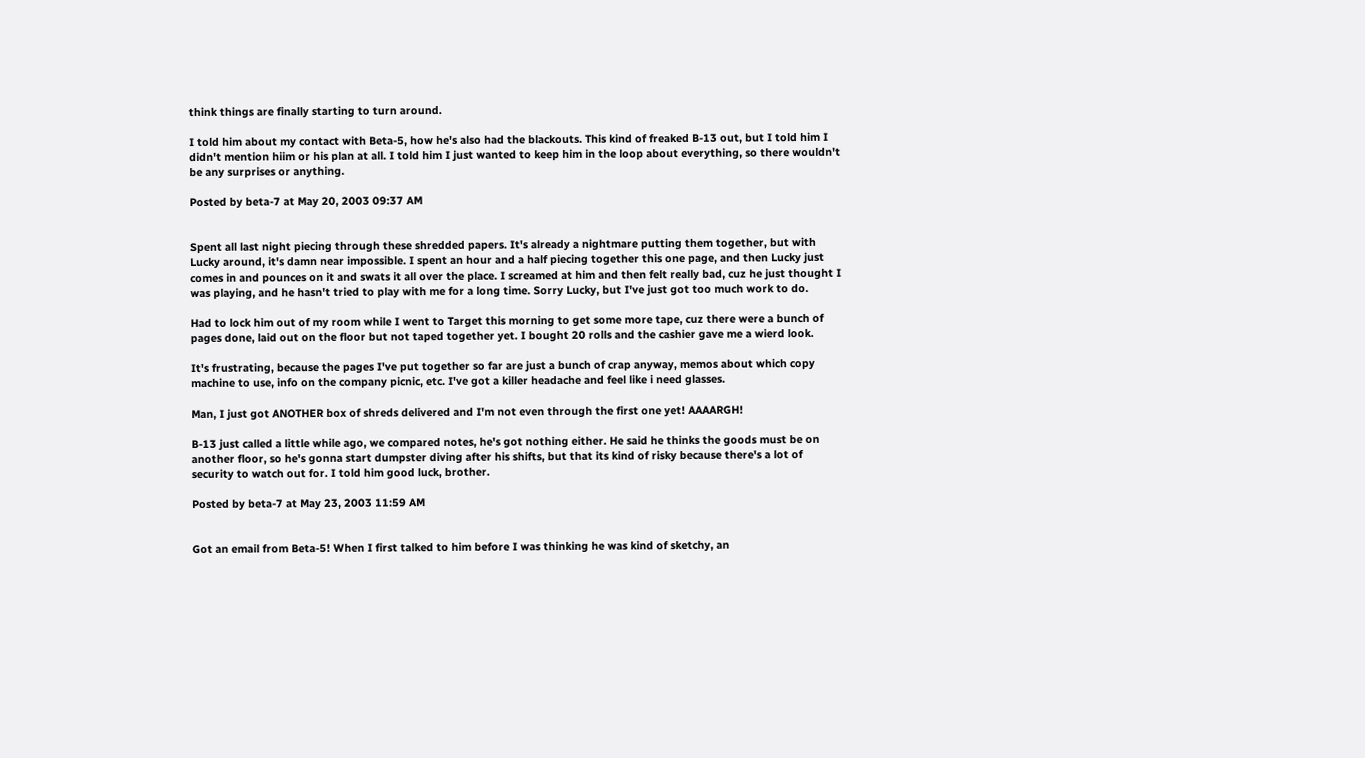think things are finally starting to turn around.

I told him about my contact with Beta-5, how he's also had the blackouts. This kind of freaked B-13 out, but I told him I didn't mention hiim or his plan at all. I told him I just wanted to keep him in the loop about everything, so there wouldn't be any surprises or anything.

Posted by beta-7 at May 20, 2003 09:37 AM


Spent all last night piecing through these shredded papers. It's already a nightmare putting them together, but with Lucky around, it's damn near impossible. I spent an hour and a half piecing together this one page, and then Lucky just comes in and pounces on it and swats it all over the place. I screamed at him and then felt really bad, cuz he just thought I was playing, and he hasn't tried to play with me for a long time. Sorry Lucky, but I've just got too much work to do.

Had to lock him out of my room while I went to Target this morning to get some more tape, cuz there were a bunch of pages done, laid out on the floor but not taped together yet. I bought 20 rolls and the cashier gave me a wierd look.

It's frustrating, because the pages I've put together so far are just a bunch of crap anyway, memos about which copy machine to use, info on the company picnic, etc. I've got a killer headache and feel like i need glasses.

Man, I just got ANOTHER box of shreds delivered and I'm not even through the first one yet! AAAARGH!

B-13 just called a little while ago, we compared notes, he's got nothing either. He said he thinks the goods must be on another floor, so he's gonna start dumpster diving after his shifts, but that its kind of risky because there's a lot of security to watch out for. I told him good luck, brother.

Posted by beta-7 at May 23, 2003 11:59 AM


Got an email from Beta-5! When I first talked to him before I was thinking he was kind of sketchy, an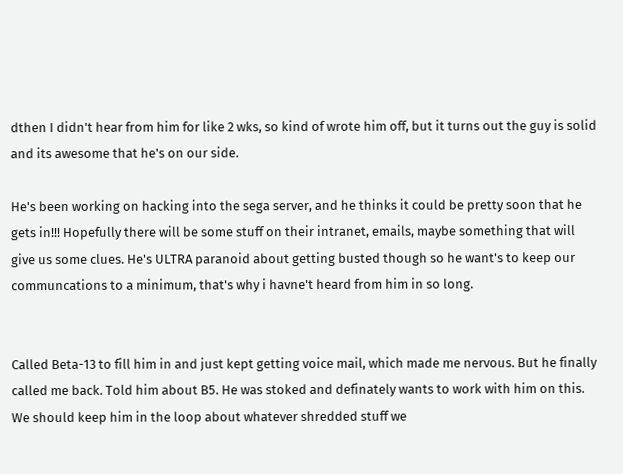dthen I didn't hear from him for like 2 wks, so kind of wrote him off, but it turns out the guy is solid and its awesome that he's on our side.

He's been working on hacking into the sega server, and he thinks it could be pretty soon that he gets in!!! Hopefully there will be some stuff on their intranet, emails, maybe something that will give us some clues. He's ULTRA paranoid about getting busted though so he want's to keep our communcations to a minimum, that's why i havne't heard from him in so long.


Called Beta-13 to fill him in and just kept getting voice mail, which made me nervous. But he finally called me back. Told him about B5. He was stoked and definately wants to work with him on this. We should keep him in the loop about whatever shredded stuff we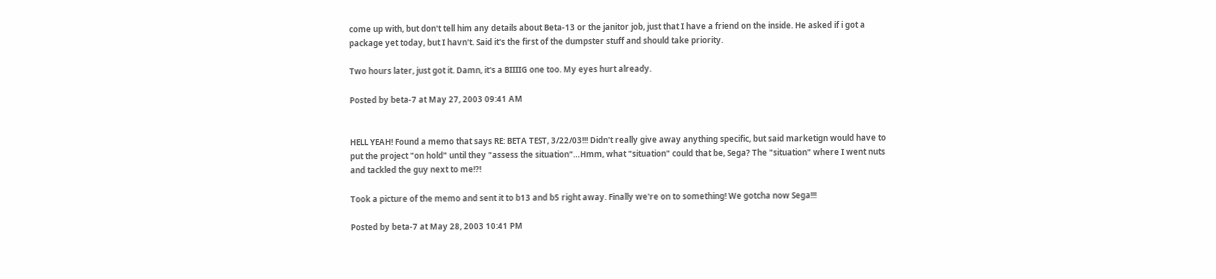come up with, but don't tell him any details about Beta-13 or the janitor job, just that I have a friend on the inside. He asked if i got a package yet today, but I havn't. Said it's the first of the dumpster stuff and should take priority.

Two hours later, just got it. Damn, it's a BIIIIG one too. My eyes hurt already.

Posted by beta-7 at May 27, 2003 09:41 AM


HELL YEAH! Found a memo that says RE: BETA TEST, 3/22/03!!! Didn't really give away anything specific, but said marketign would have to put the project "on hold" until they "assess the situation"…Hmm, what "situation" could that be, Sega? The "situation" where I went nuts and tackled the guy next to me!?!

Took a picture of the memo and sent it to b13 and b5 right away. Finally we're on to something! We gotcha now Sega!!!

Posted by beta-7 at May 28, 2003 10:41 PM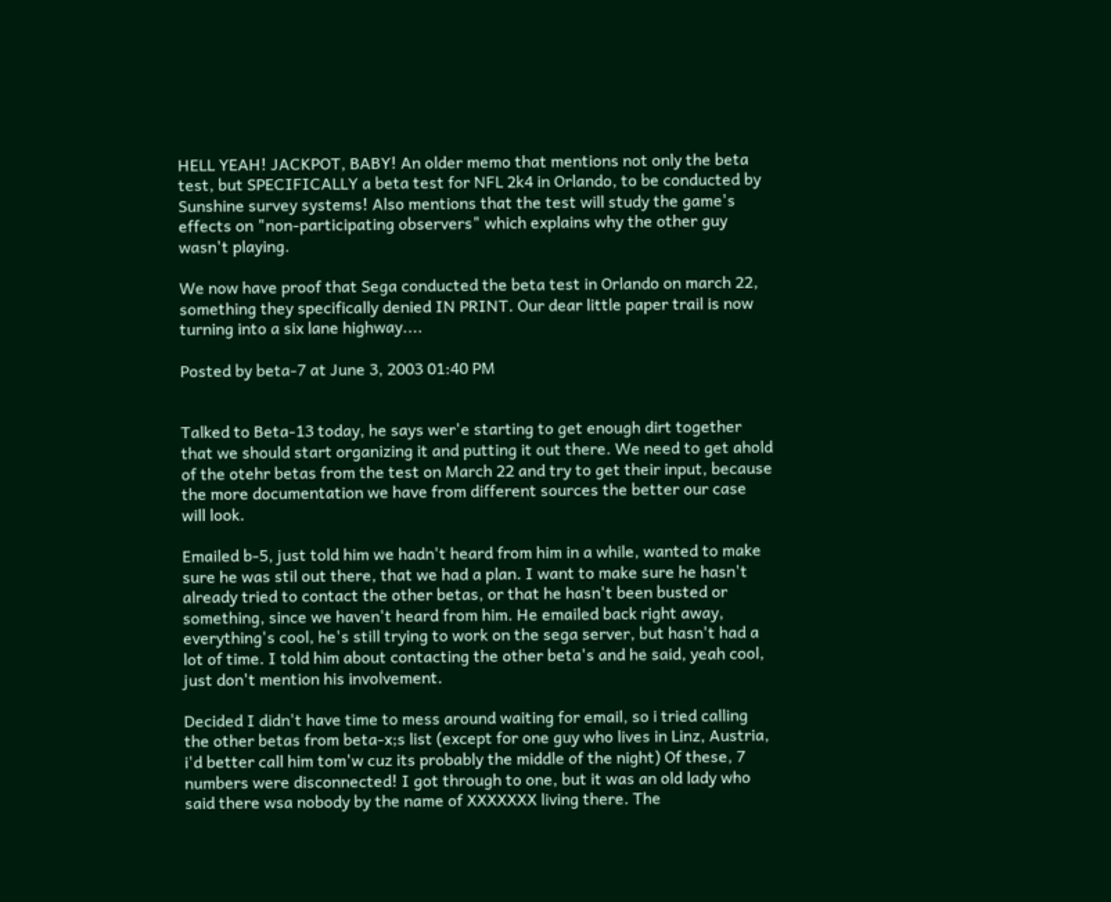HELL YEAH! JACKPOT, BABY! An older memo that mentions not only the beta test, but SPECIFICALLY a beta test for NFL 2k4 in Orlando, to be conducted by Sunshine survey systems! Also mentions that the test will study the game's effects on "non-participating observers" which explains why the other guy wasn't playing.

We now have proof that Sega conducted the beta test in Orlando on march 22, something they specifically denied IN PRINT. Our dear little paper trail is now turning into a six lane highway....

Posted by beta-7 at June 3, 2003 01:40 PM


Talked to Beta-13 today, he says wer'e starting to get enough dirt together that we should start organizing it and putting it out there. We need to get ahold of the otehr betas from the test on March 22 and try to get their input, because the more documentation we have from different sources the better our case will look.

Emailed b-5, just told him we hadn't heard from him in a while, wanted to make sure he was stil out there, that we had a plan. I want to make sure he hasn't already tried to contact the other betas, or that he hasn't been busted or something, since we haven't heard from him. He emailed back right away, everything's cool, he's still trying to work on the sega server, but hasn't had a lot of time. I told him about contacting the other beta's and he said, yeah cool, just don't mention his involvement.

Decided I didn't have time to mess around waiting for email, so i tried calling the other betas from beta-x;s list (except for one guy who lives in Linz, Austria, i'd better call him tom'w cuz its probably the middle of the night) Of these, 7 numbers were disconnected! I got through to one, but it was an old lady who said there wsa nobody by the name of XXXXXXX living there. The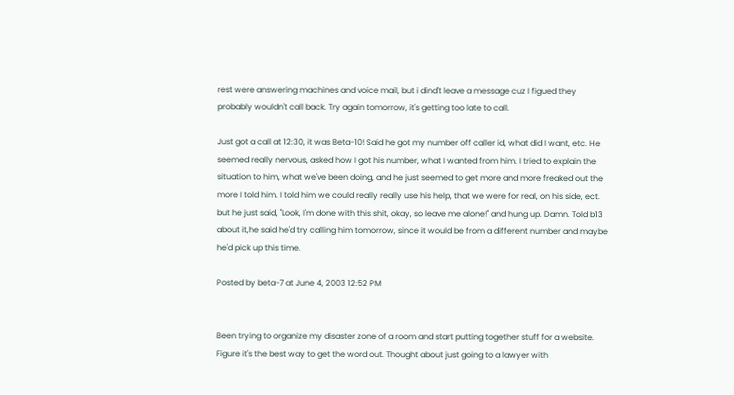rest were answering machines and voice mail, but i dind't leave a message cuz I figued they probably wouldn't call back. Try again tomorrow, it's getting too late to call.

Just got a call at 12:30, it was Beta-10! Said he got my number off caller id, what did I want, etc. He seemed really nervous, asked how I got his number, what I wanted from him. I tried to explain the situation to him, what we've been doing, and he just seemed to get more and more freaked out the more I told him. I told him we could really really use his help, that we were for real, on his side, ect. but he just said, "Look, I'm done with this shit, okay, so leave me alone!" and hung up. Damn. Told b13 about it,he said he'd try calling him tomorrow, since it would be from a different number and maybe he'd pick up this time.

Posted by beta-7 at June 4, 2003 12:52 PM


Been trying to organize my disaster zone of a room and start putting together stuff for a website. Figure it's the best way to get the word out. Thought about just going to a lawyer with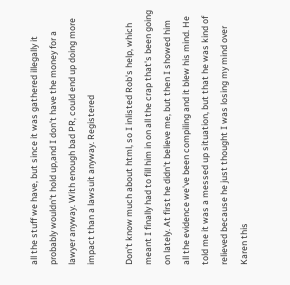all the stuff we have, but since it was gathered illegally it probably wouldn't hold up,and I don't have the money for a lawyer anyway. With enough bad PR, could end up doing more impact than a lawsuit anyway. Registered

Don't know much about html, so I inlisted Rob's help, which meant I finally had to fill him in on all the crap that's been going on lately. At first he didn't believe me, but then I showed him all the evidence we've been compiling and it blew his mind. He told me it was a messed up situation, but that he was kind of relieved because he just thought I was losing my mind over Karen this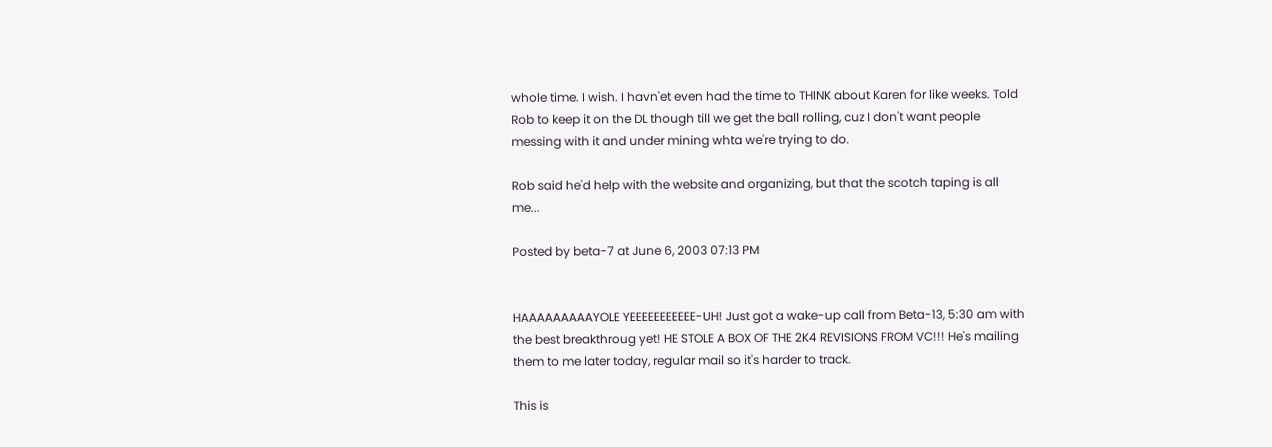whole time. I wish. I havn'et even had the time to THINK about Karen for like weeks. Told Rob to keep it on the DL though till we get the ball rolling, cuz I don't want people messing with it and under mining whta we're trying to do.

Rob said he'd help with the website and organizing, but that the scotch taping is all me...

Posted by beta-7 at June 6, 2003 07:13 PM


HAAAAAAAAAYOLE YEEEEEEEEEEE-UH! Just got a wake-up call from Beta-13, 5:30 am with the best breakthroug yet! HE STOLE A BOX OF THE 2K4 REVISIONS FROM VC!!! He's mailing them to me later today, regular mail so it's harder to track.

This is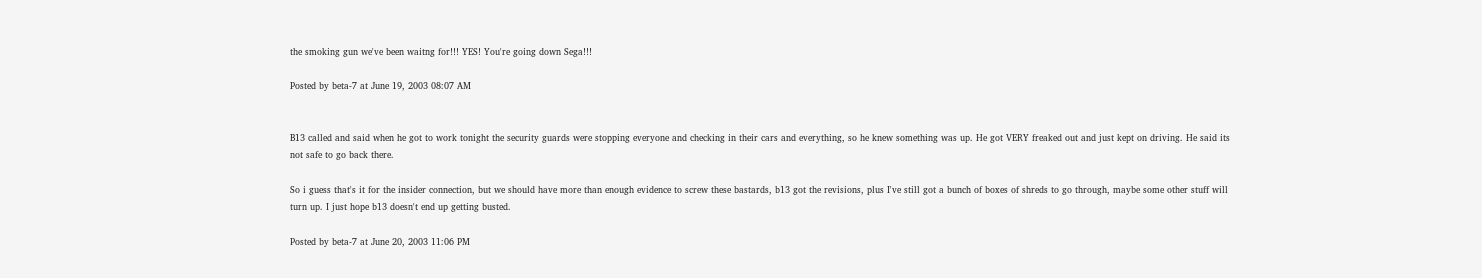the smoking gun we've been waitng for!!! YES! You're going down Sega!!!

Posted by beta-7 at June 19, 2003 08:07 AM


B13 called and said when he got to work tonight the security guards were stopping everyone and checking in their cars and everything, so he knew something was up. He got VERY freaked out and just kept on driving. He said its not safe to go back there.

So i guess that's it for the insider connection, but we should have more than enough evidence to screw these bastards, b13 got the revisions, plus I've still got a bunch of boxes of shreds to go through, maybe some other stuff will turn up. I just hope b13 doesn't end up getting busted.

Posted by beta-7 at June 20, 2003 11:06 PM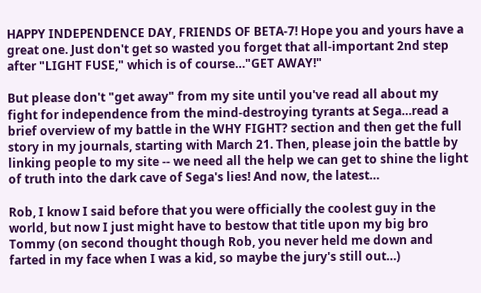HAPPY INDEPENDENCE DAY, FRIENDS OF BETA-7! Hope you and yours have a great one. Just don't get so wasted you forget that all-important 2nd step after "LIGHT FUSE," which is of course…"GET AWAY!"

But please don't "get away" from my site until you've read all about my fight for independence from the mind-destroying tyrants at Sega…read a brief overview of my battle in the WHY FIGHT? section and then get the full story in my journals, starting with March 21. Then, please join the battle by linking people to my site -- we need all the help we can get to shine the light of truth into the dark cave of Sega's lies! And now, the latest…

Rob, I know I said before that you were officially the coolest guy in the world, but now I just might have to bestow that title upon my big bro Tommy (on second thought though Rob, you never held me down and farted in my face when I was a kid, so maybe the jury's still out…)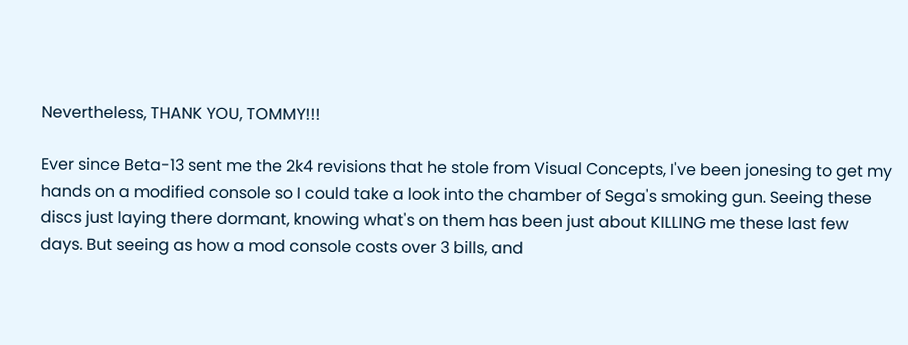Nevertheless, THANK YOU, TOMMY!!!

Ever since Beta-13 sent me the 2k4 revisions that he stole from Visual Concepts, I've been jonesing to get my hands on a modified console so I could take a look into the chamber of Sega's smoking gun. Seeing these discs just laying there dormant, knowing what's on them has been just about KILLING me these last few days. But seeing as how a mod console costs over 3 bills, and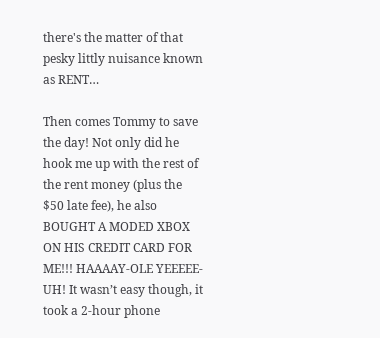there's the matter of that pesky littly nuisance known as RENT…

Then comes Tommy to save the day! Not only did he hook me up with the rest of the rent money (plus the $50 late fee), he also BOUGHT A MODED XBOX ON HIS CREDIT CARD FOR ME!!! HAAAAY-OLE YEEEEE-UH! It wasn’t easy though, it took a 2-hour phone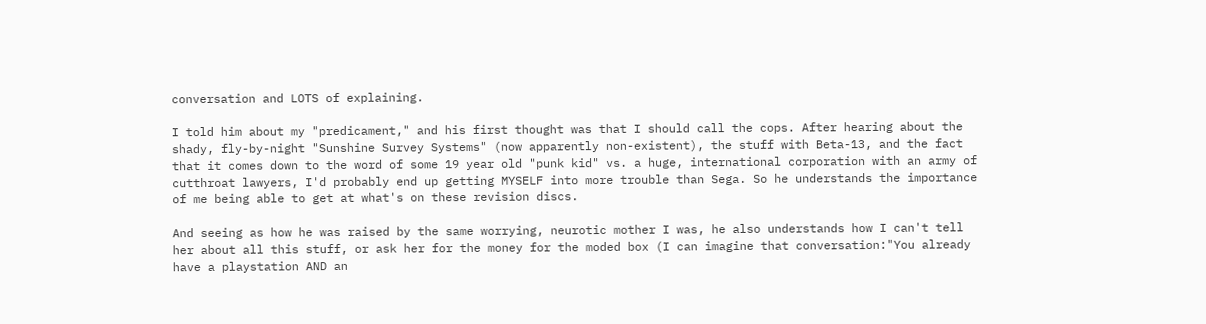conversation and LOTS of explaining.

I told him about my "predicament," and his first thought was that I should call the cops. After hearing about the shady, fly-by-night "Sunshine Survey Systems" (now apparently non-existent), the stuff with Beta-13, and the fact that it comes down to the word of some 19 year old "punk kid" vs. a huge, international corporation with an army of cutthroat lawyers, I'd probably end up getting MYSELF into more trouble than Sega. So he understands the importance of me being able to get at what's on these revision discs.

And seeing as how he was raised by the same worrying, neurotic mother I was, he also understands how I can't tell her about all this stuff, or ask her for the money for the moded box (I can imagine that conversation:"You already have a playstation AND an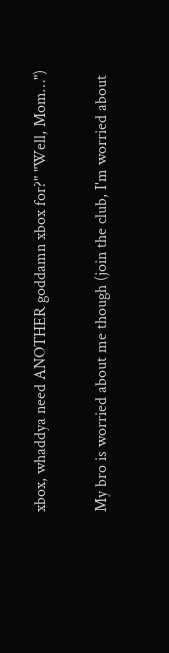xbox, whaddya need ANOTHER goddamn xbox for?" "Well, Mom…")

My bro is worried about me though (join the club, I'm worried about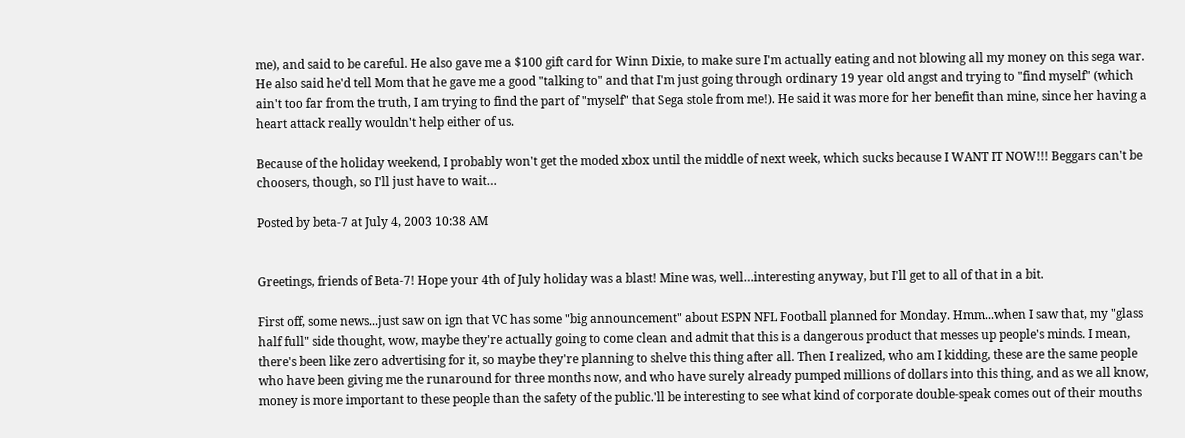me), and said to be careful. He also gave me a $100 gift card for Winn Dixie, to make sure I'm actually eating and not blowing all my money on this sega war. He also said he'd tell Mom that he gave me a good "talking to" and that I'm just going through ordinary 19 year old angst and trying to "find myself" (which ain't too far from the truth, I am trying to find the part of "myself" that Sega stole from me!). He said it was more for her benefit than mine, since her having a heart attack really wouldn't help either of us.

Because of the holiday weekend, I probably won't get the moded xbox until the middle of next week, which sucks because I WANT IT NOW!!! Beggars can't be choosers, though, so I'll just have to wait…

Posted by beta-7 at July 4, 2003 10:38 AM


Greetings, friends of Beta-7! Hope your 4th of July holiday was a blast! Mine was, well…interesting anyway, but I'll get to all of that in a bit.

First off, some news...just saw on ign that VC has some "big announcement" about ESPN NFL Football planned for Monday. Hmm...when I saw that, my "glass half full" side thought, wow, maybe they're actually going to come clean and admit that this is a dangerous product that messes up people's minds. I mean, there's been like zero advertising for it, so maybe they're planning to shelve this thing after all. Then I realized, who am I kidding, these are the same people who have been giving me the runaround for three months now, and who have surely already pumped millions of dollars into this thing, and as we all know, money is more important to these people than the safety of the public.'ll be interesting to see what kind of corporate double-speak comes out of their mouths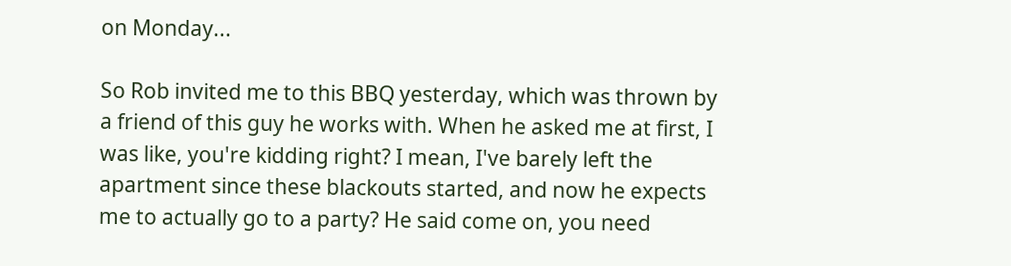on Monday...

So Rob invited me to this BBQ yesterday, which was thrown by a friend of this guy he works with. When he asked me at first, I was like, you're kidding right? I mean, I've barely left the apartment since these blackouts started, and now he expects me to actually go to a party? He said come on, you need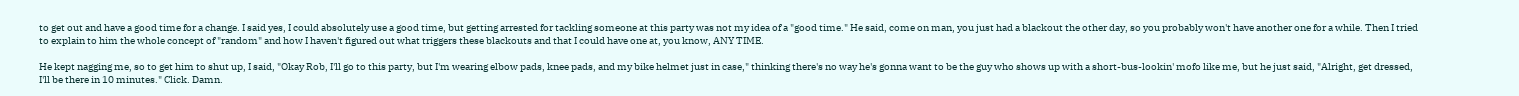to get out and have a good time for a change. I said yes, I could absolutely use a good time, but getting arrested for tackling someone at this party was not my idea of a "good time." He said, come on man, you just had a blackout the other day, so you probably won't have another one for a while. Then I tried to explain to him the whole concept of "random" and how I haven't figured out what triggers these blackouts and that I could have one at, you know, ANY TIME.

He kept nagging me, so to get him to shut up, I said, "Okay Rob, I'll go to this party, but I'm wearing elbow pads, knee pads, and my bike helmet just in case," thinking there's no way he's gonna want to be the guy who shows up with a short-bus-lookin' mofo like me, but he just said, "Alright, get dressed, I'll be there in 10 minutes." Click. Damn.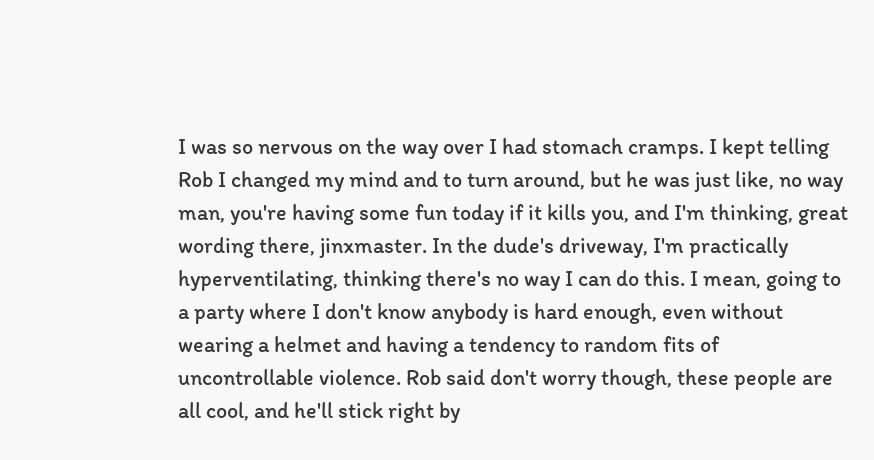I was so nervous on the way over I had stomach cramps. I kept telling Rob I changed my mind and to turn around, but he was just like, no way man, you're having some fun today if it kills you, and I'm thinking, great wording there, jinxmaster. In the dude's driveway, I'm practically hyperventilating, thinking there's no way I can do this. I mean, going to a party where I don't know anybody is hard enough, even without wearing a helmet and having a tendency to random fits of uncontrollable violence. Rob said don't worry though, these people are all cool, and he'll stick right by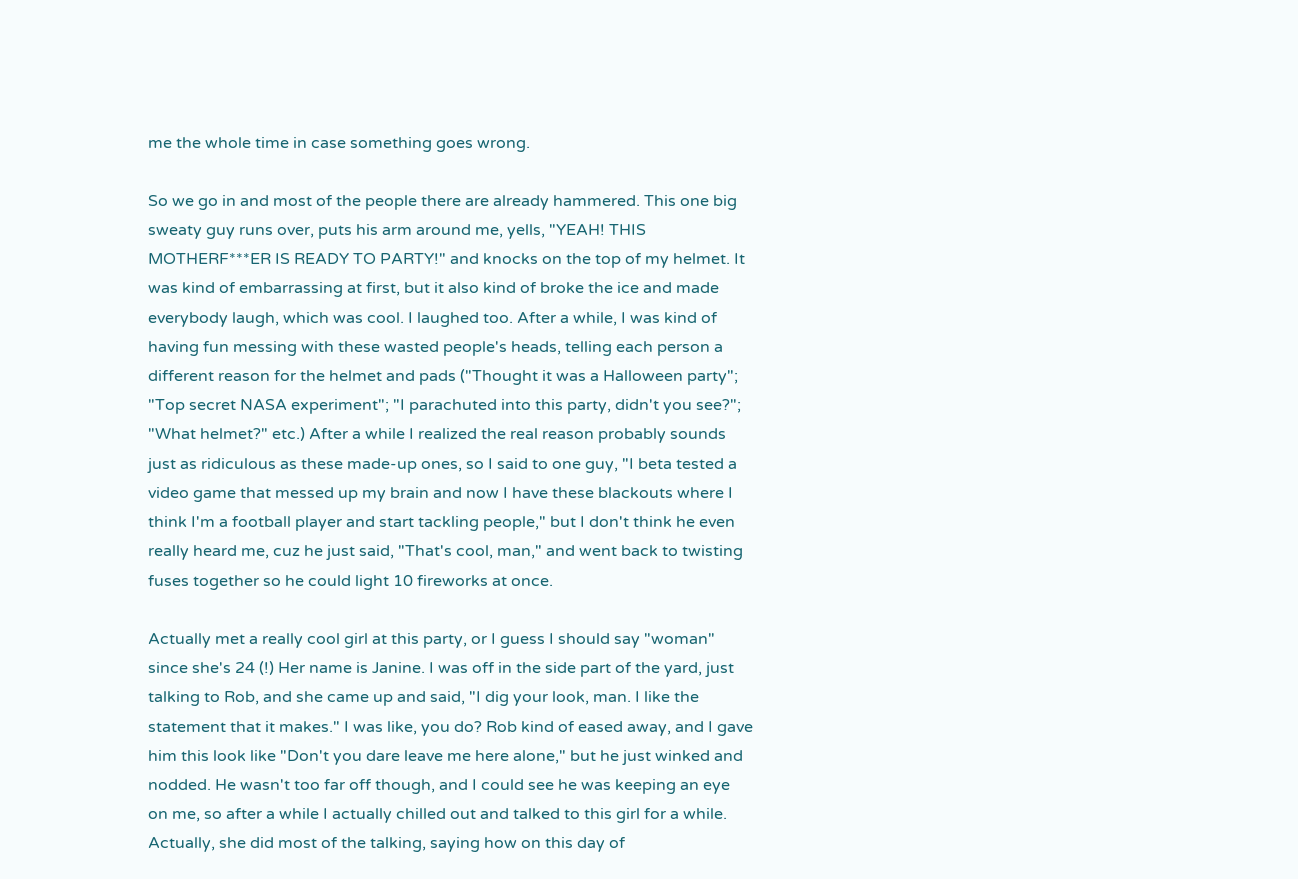me the whole time in case something goes wrong.

So we go in and most of the people there are already hammered. This one big sweaty guy runs over, puts his arm around me, yells, "YEAH! THIS MOTHERF***ER IS READY TO PARTY!" and knocks on the top of my helmet. It was kind of embarrassing at first, but it also kind of broke the ice and made everybody laugh, which was cool. I laughed too. After a while, I was kind of having fun messing with these wasted people's heads, telling each person a different reason for the helmet and pads ("Thought it was a Halloween party"; "Top secret NASA experiment"; "I parachuted into this party, didn't you see?"; "What helmet?" etc.) After a while I realized the real reason probably sounds just as ridiculous as these made-up ones, so I said to one guy, "I beta tested a video game that messed up my brain and now I have these blackouts where I think I'm a football player and start tackling people," but I don't think he even really heard me, cuz he just said, "That's cool, man," and went back to twisting fuses together so he could light 10 fireworks at once.

Actually met a really cool girl at this party, or I guess I should say "woman" since she's 24 (!) Her name is Janine. I was off in the side part of the yard, just talking to Rob, and she came up and said, "I dig your look, man. I like the statement that it makes." I was like, you do? Rob kind of eased away, and I gave him this look like "Don't you dare leave me here alone," but he just winked and nodded. He wasn't too far off though, and I could see he was keeping an eye on me, so after a while I actually chilled out and talked to this girl for a while. Actually, she did most of the talking, saying how on this day of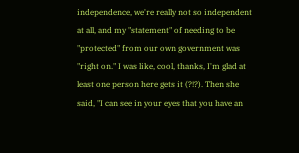independence, we're really not so independent at all, and my "statement" of needing to be "protected" from our own government was "right on." I was like, cool, thanks, I'm glad at least one person here gets it (?!?). Then she said, "I can see in your eyes that you have an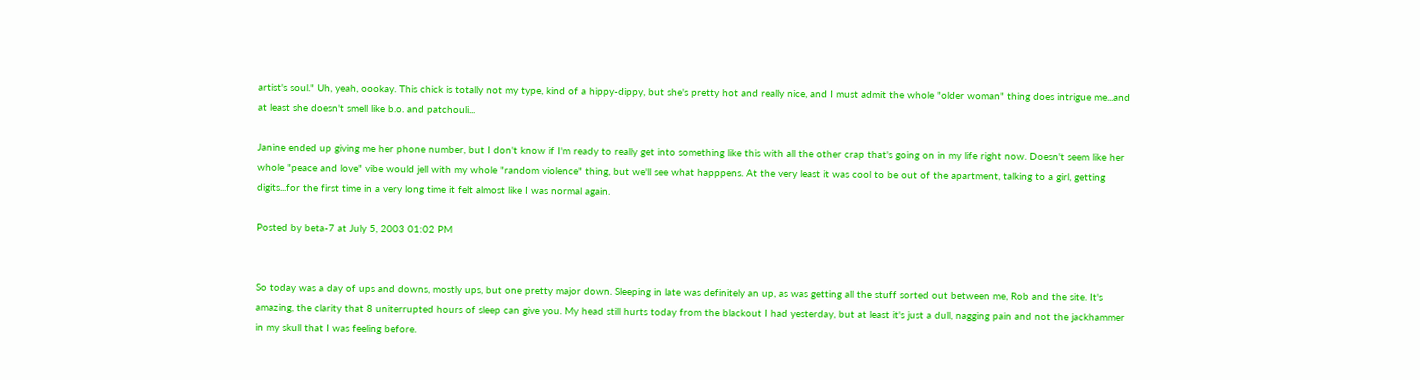artist's soul." Uh, yeah, oookay. This chick is totally not my type, kind of a hippy-dippy, but she's pretty hot and really nice, and I must admit the whole "older woman" thing does intrigue me...and at least she doesn't smell like b.o. and patchouli...

Janine ended up giving me her phone number, but I don't know if I'm ready to really get into something like this with all the other crap that's going on in my life right now. Doesn't seem like her whole "peace and love" vibe would jell with my whole "random violence" thing, but we'll see what happpens. At the very least it was cool to be out of the apartment, talking to a girl, getting digits...for the first time in a very long time it felt almost like I was normal again.

Posted by beta-7 at July 5, 2003 01:02 PM


So today was a day of ups and downs, mostly ups, but one pretty major down. Sleeping in late was definitely an up, as was getting all the stuff sorted out between me, Rob and the site. It's amazing, the clarity that 8 uniterrupted hours of sleep can give you. My head still hurts today from the blackout I had yesterday, but at least it's just a dull, nagging pain and not the jackhammer in my skull that I was feeling before.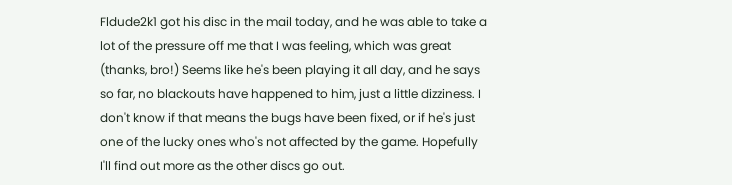Fldude2k1 got his disc in the mail today, and he was able to take a lot of the pressure off me that I was feeling, which was great (thanks, bro!) Seems like he's been playing it all day, and he says so far, no blackouts have happened to him, just a little dizziness. I don't know if that means the bugs have been fixed, or if he's just one of the lucky ones who's not affected by the game. Hopefully I'll find out more as the other discs go out.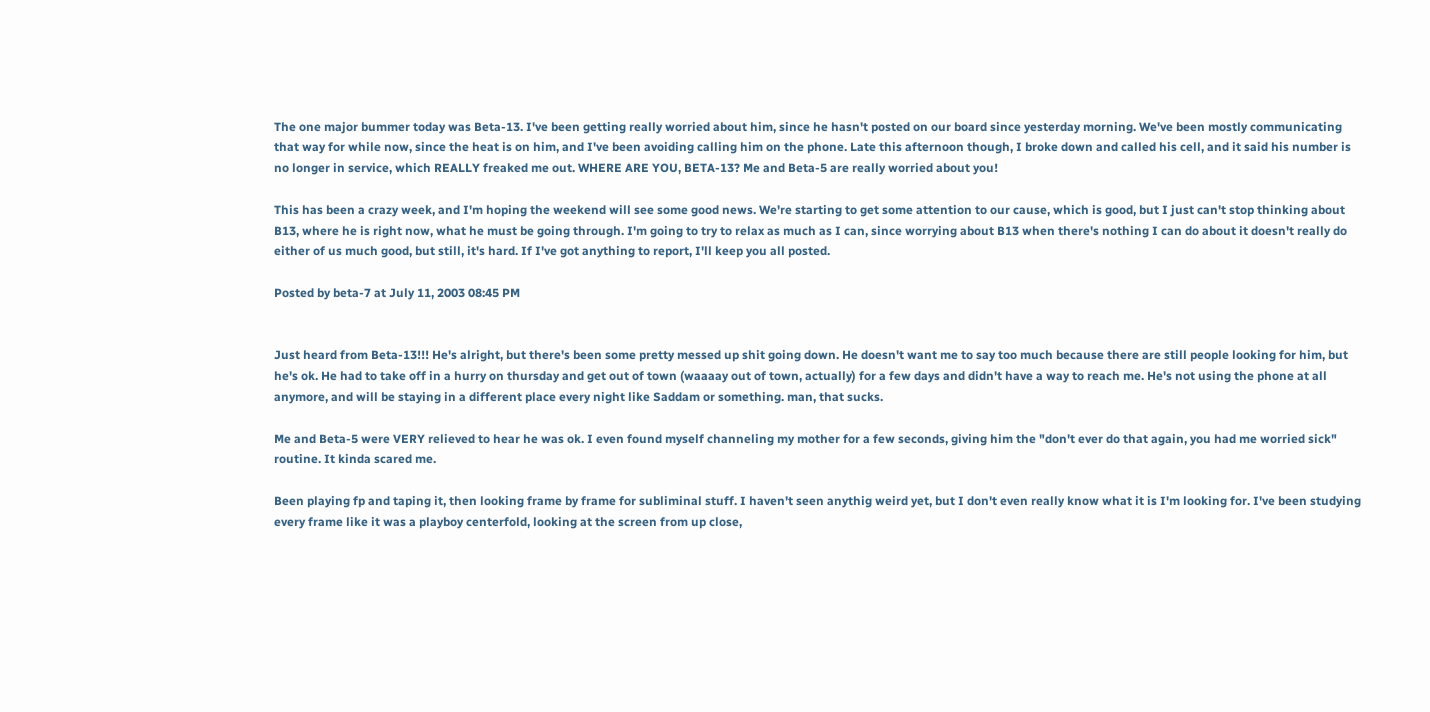The one major bummer today was Beta-13. I've been getting really worried about him, since he hasn't posted on our board since yesterday morning. We've been mostly communicating that way for while now, since the heat is on him, and I've been avoiding calling him on the phone. Late this afternoon though, I broke down and called his cell, and it said his number is no longer in service, which REALLY freaked me out. WHERE ARE YOU, BETA-13? Me and Beta-5 are really worried about you!

This has been a crazy week, and I'm hoping the weekend will see some good news. We're starting to get some attention to our cause, which is good, but I just can't stop thinking about B13, where he is right now, what he must be going through. I'm going to try to relax as much as I can, since worrying about B13 when there's nothing I can do about it doesn't really do either of us much good, but still, it's hard. If I've got anything to report, I'll keep you all posted.

Posted by beta-7 at July 11, 2003 08:45 PM


Just heard from Beta-13!!! He's alright, but there's been some pretty messed up shit going down. He doesn't want me to say too much because there are still people looking for him, but he's ok. He had to take off in a hurry on thursday and get out of town (waaaay out of town, actually) for a few days and didn't have a way to reach me. He's not using the phone at all anymore, and will be staying in a different place every night like Saddam or something. man, that sucks.

Me and Beta-5 were VERY relieved to hear he was ok. I even found myself channeling my mother for a few seconds, giving him the "don't ever do that again, you had me worried sick" routine. It kinda scared me.

Been playing fp and taping it, then looking frame by frame for subliminal stuff. I haven't seen anythig weird yet, but I don't even really know what it is I'm looking for. I've been studying every frame like it was a playboy centerfold, looking at the screen from up close,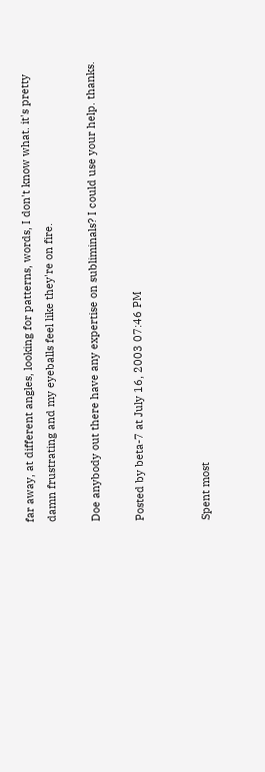far away, at different angles, looking for patterns, words, I don't know what. it's pretty damn frustrating and my eyeballs feel like they're on fire.

Doe anybody out there have any expertise on subliminals? I could use your help. thanks.

Posted by beta-7 at July 16, 2003 07:46 PM


Spent most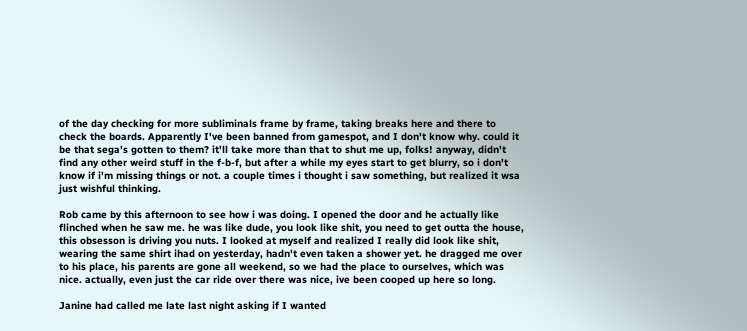of the day checking for more subliminals frame by frame, taking breaks here and there to check the boards. Apparently I've been banned from gamespot, and I don't know why. could it be that sega's gotten to them? it'll take more than that to shut me up, folks! anyway, didn't find any other weird stuff in the f-b-f, but after a while my eyes start to get blurry, so i don't know if i'm missing things or not. a couple times i thought i saw something, but realized it wsa just wishful thinking.

Rob came by this afternoon to see how i was doing. I opened the door and he actually like flinched when he saw me. he was like dude, you look like shit, you need to get outta the house, this obsesson is driving you nuts. I looked at myself and realized I really did look like shit, wearing the same shirt ihad on yesterday, hadn't even taken a shower yet. he dragged me over to his place, his parents are gone all weekend, so we had the place to ourselves, which was nice. actually, even just the car ride over there was nice, ive been cooped up here so long.

Janine had called me late last night asking if I wanted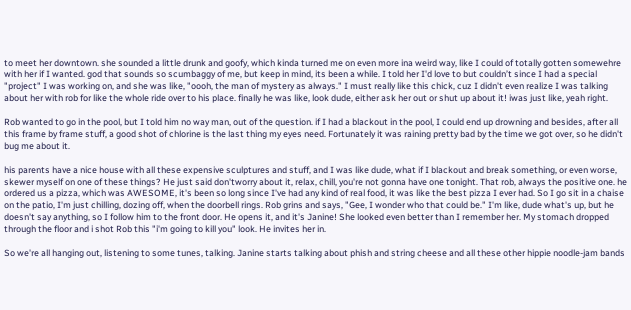to meet her downtown. she sounded a little drunk and goofy, which kinda turned me on even more ina weird way, like I could of totally gotten somewehre with her if I wanted. god that sounds so scumbaggy of me, but keep in mind, its been a while. I told her I'd love to but couldn’t since I had a special "project" I was working on, and she was like, "oooh, the man of mystery as always." I must really like this chick, cuz I didn't even realize I was talking about her with rob for like the whole ride over to his place. finally he was like, look dude, either ask her out or shut up about it! iwas just like, yeah right.

Rob wanted to go in the pool, but I told him no way man, out of the question. if I had a blackout in the pool, I could end up drowning and besides, after all this frame by frame stuff, a good shot of chlorine is the last thing my eyes need. Fortunately it was raining pretty bad by the time we got over, so he didn't bug me about it.

his parents have a nice house with all these expensive sculptures and stuff, and I was like dude, what if I blackout and break something, or even worse, skewer myself on one of these things? He just said don'tworry about it, relax, chill, you're not gonna have one tonight. That rob, always the positive one. he ordered us a pizza, which was AWESOME, it's been so long since I've had any kind of real food, it was like the best pizza I ever had. So I go sit in a chaise on the patio, I'm just chilling, dozing off, when the doorbell rings. Rob grins and says, "Gee, I wonder who that could be." I'm like, dude what's up, but he doesn't say anything, so I follow him to the front door. He opens it, and it's Janine! She looked even better than I remember her. My stomach dropped through the floor and i shot Rob this "i'm going to kill you" look. He invites her in.

So we're all hanging out, listening to some tunes, talking. Janine starts talking about phish and string cheese and all these other hippie noodle-jam bands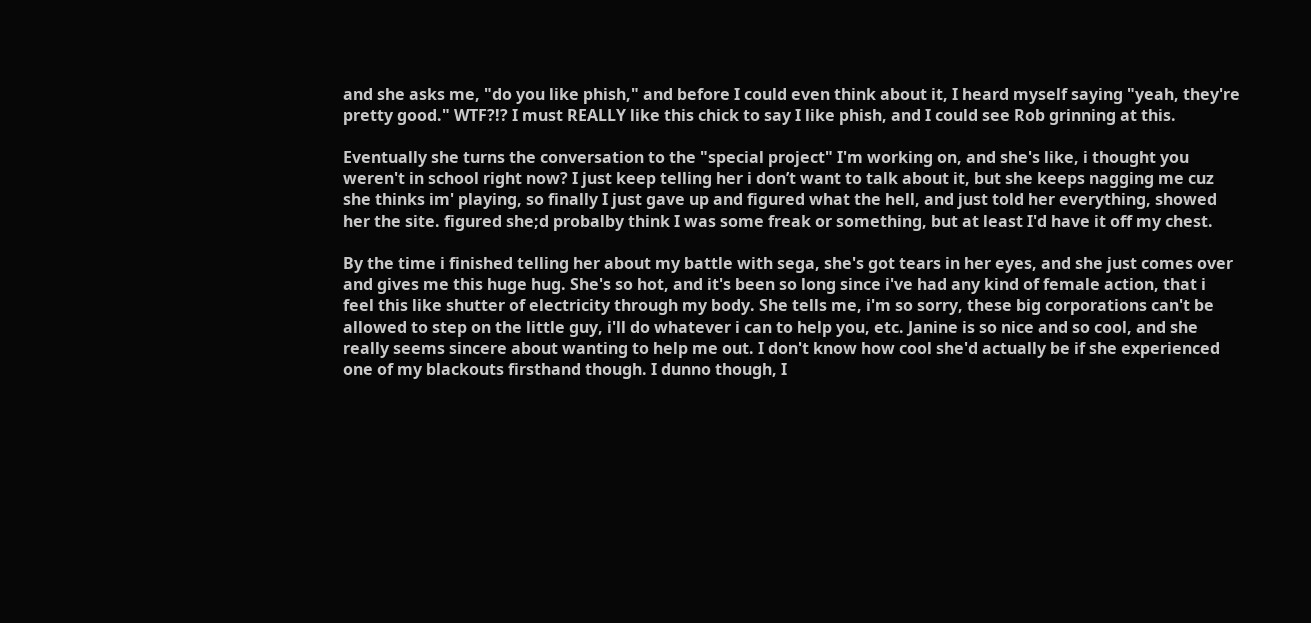and she asks me, "do you like phish," and before I could even think about it, I heard myself saying "yeah, they're pretty good." WTF?!? I must REALLY like this chick to say I like phish, and I could see Rob grinning at this.

Eventually she turns the conversation to the "special project" I'm working on, and she's like, i thought you weren't in school right now? I just keep telling her i don’t want to talk about it, but she keeps nagging me cuz she thinks im' playing, so finally I just gave up and figured what the hell, and just told her everything, showed her the site. figured she;d probalby think I was some freak or something, but at least I'd have it off my chest.

By the time i finished telling her about my battle with sega, she's got tears in her eyes, and she just comes over and gives me this huge hug. She's so hot, and it's been so long since i've had any kind of female action, that i feel this like shutter of electricity through my body. She tells me, i'm so sorry, these big corporations can't be allowed to step on the little guy, i'll do whatever i can to help you, etc. Janine is so nice and so cool, and she really seems sincere about wanting to help me out. I don't know how cool she'd actually be if she experienced one of my blackouts firsthand though. I dunno though, I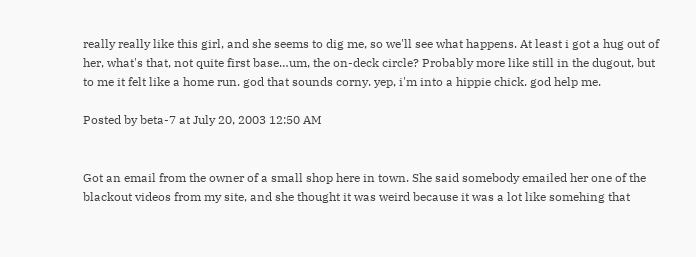really really like this girl, and she seems to dig me, so we'll see what happens. At least i got a hug out of her, what's that, not quite first base…um, the on-deck circle? Probably more like still in the dugout, but to me it felt like a home run. god that sounds corny. yep, i'm into a hippie chick. god help me.

Posted by beta-7 at July 20, 2003 12:50 AM


Got an email from the owner of a small shop here in town. She said somebody emailed her one of the blackout videos from my site, and she thought it was weird because it was a lot like somehing that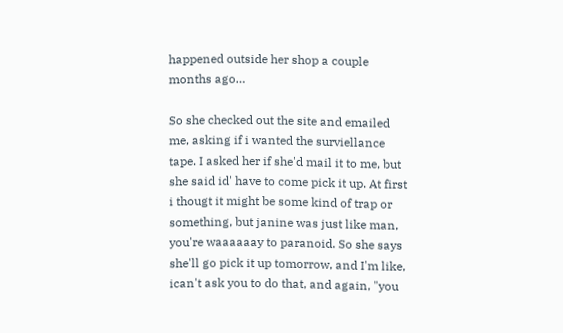happened outside her shop a couple months ago…

So she checked out the site and emailed me, asking if i wanted the surviellance tape. I asked her if she'd mail it to me, but she said id' have to come pick it up. At first i thougt it might be some kind of trap or something, but janine was just like man, you're waaaaaay to paranoid. So she says she'll go pick it up tomorrow, and I'm like, ican't ask you to do that, and again, "you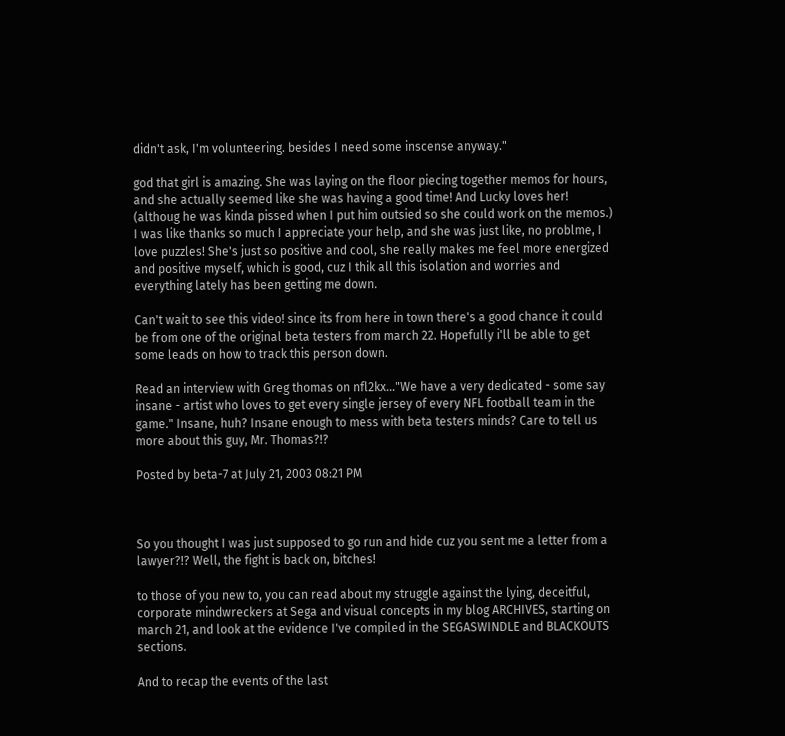didn't ask, I'm volunteering. besides I need some inscense anyway."

god that girl is amazing. She was laying on the floor piecing together memos for hours, and she actually seemed like she was having a good time! And Lucky loves her! (althoug he was kinda pissed when I put him outsied so she could work on the memos.) I was like thanks so much I appreciate your help, and she was just like, no problme, I love puzzles! She's just so positive and cool, she really makes me feel more energized and positive myself, which is good, cuz I thik all this isolation and worries and everything lately has been getting me down.

Can't wait to see this video! since its from here in town there's a good chance it could be from one of the original beta testers from march 22. Hopefully i'll be able to get some leads on how to track this person down.

Read an interview with Greg thomas on nfl2kx…"We have a very dedicated - some say insane - artist who loves to get every single jersey of every NFL football team in the game." Insane, huh? Insane enough to mess with beta testers minds? Care to tell us more about this guy, Mr. Thomas?!?

Posted by beta-7 at July 21, 2003 08:21 PM



So you thought I was just supposed to go run and hide cuz you sent me a letter from a lawyer?!? Well, the fight is back on, bitches!

to those of you new to, you can read about my struggle against the lying, deceitful, corporate mindwreckers at Sega and visual concepts in my blog ARCHIVES, starting on march 21, and look at the evidence I've compiled in the SEGASWINDLE and BLACKOUTS sections.

And to recap the events of the last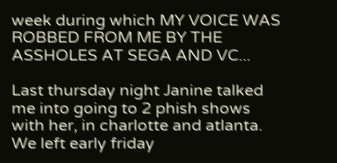week during which MY VOICE WAS ROBBED FROM ME BY THE ASSHOLES AT SEGA AND VC...

Last thursday night Janine talked me into going to 2 phish shows with her, in charlotte and atlanta. We left early friday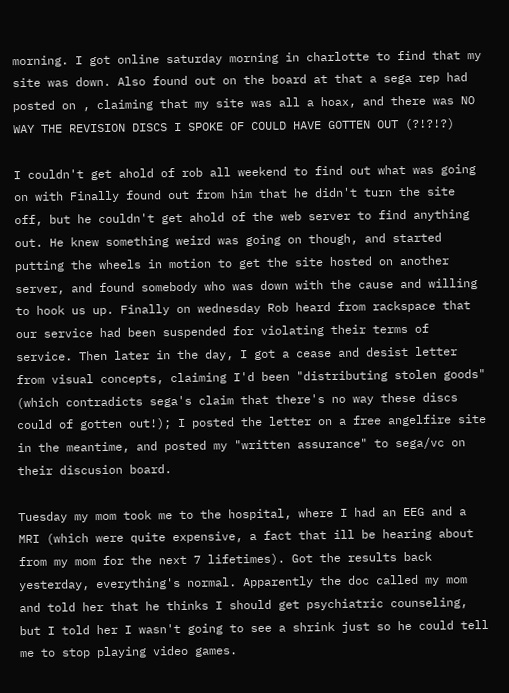morning. I got online saturday morning in charlotte to find that my site was down. Also found out on the board at that a sega rep had posted on , claiming that my site was all a hoax, and there was NO WAY THE REVISION DISCS I SPOKE OF COULD HAVE GOTTEN OUT (?!?!?)

I couldn't get ahold of rob all weekend to find out what was going on with Finally found out from him that he didn't turn the site off, but he couldn't get ahold of the web server to find anything out. He knew something weird was going on though, and started putting the wheels in motion to get the site hosted on another server, and found somebody who was down with the cause and willing to hook us up. Finally on wednesday Rob heard from rackspace that our service had been suspended for violating their terms of service. Then later in the day, I got a cease and desist letter from visual concepts, claiming I'd been "distributing stolen goods" (which contradicts sega's claim that there's no way these discs could of gotten out!); I posted the letter on a free angelfire site in the meantime, and posted my "written assurance" to sega/vc on their discusion board.

Tuesday my mom took me to the hospital, where I had an EEG and a MRI (which were quite expensive, a fact that ill be hearing about from my mom for the next 7 lifetimes). Got the results back yesterday, everything's normal. Apparently the doc called my mom and told her that he thinks I should get psychiatric counseling, but I told her I wasn't going to see a shrink just so he could tell me to stop playing video games.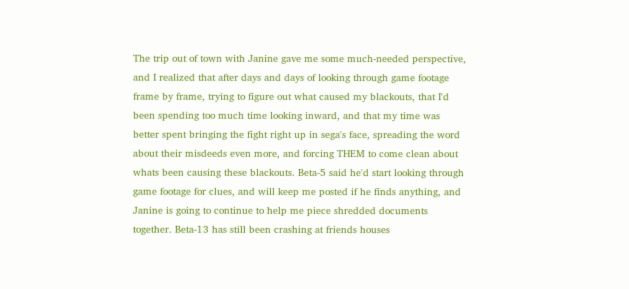The trip out of town with Janine gave me some much-needed perspective, and I realized that after days and days of looking through game footage frame by frame, trying to figure out what caused my blackouts, that I'd been spending too much time looking inward, and that my time was better spent bringing the fight right up in sega's face, spreading the word about their misdeeds even more, and forcing THEM to come clean about whats been causing these blackouts. Beta-5 said he'd start looking through game footage for clues, and will keep me posted if he finds anything, and Janine is going to continue to help me piece shredded documents together. Beta-13 has still been crashing at friends houses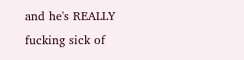and he's REALLY fucking sick of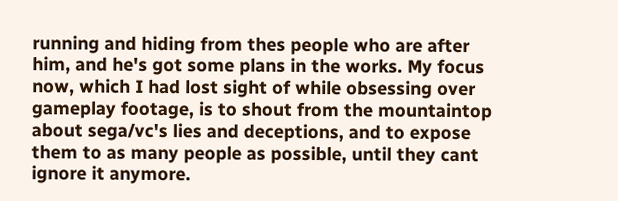running and hiding from thes people who are after him, and he's got some plans in the works. My focus now, which I had lost sight of while obsessing over gameplay footage, is to shout from the mountaintop about sega/vc's lies and deceptions, and to expose them to as many people as possible, until they cant ignore it anymore.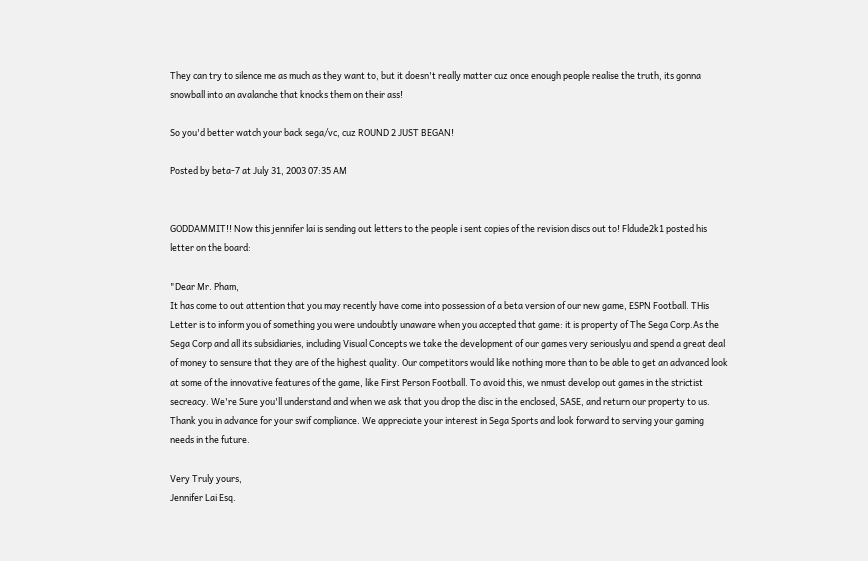They can try to silence me as much as they want to, but it doesn't really matter cuz once enough people realise the truth, its gonna snowball into an avalanche that knocks them on their ass!

So you'd better watch your back sega/vc, cuz ROUND 2 JUST BEGAN!

Posted by beta-7 at July 31, 2003 07:35 AM


GODDAMMIT!! Now this jennifer lai is sending out letters to the people i sent copies of the revision discs out to! Fldude2k1 posted his letter on the board:

"Dear Mr. Pham,
It has come to out attention that you may recently have come into possession of a beta version of our new game, ESPN Football. THis Letter is to inform you of something you were undoubtly unaware when you accepted that game: it is property of The Sega Corp.As the Sega Corp and all its subsidiaries, including Visual Concepts we take the development of our games very seriouslyu and spend a great deal of money to sensure that they are of the highest quality. Our competitors would like nothing more than to be able to get an advanced look at some of the innovative features of the game, like First Person Football. To avoid this, we nmust develop out games in the strictist secreacy. We're Sure you'll understand and when we ask that you drop the disc in the enclosed, SASE, and return our property to us. Thank you in advance for your swif compliance. We appreciate your interest in Sega Sports and look forward to serving your gaming needs in the future.

Very Truly yours,
Jennifer Lai Esq.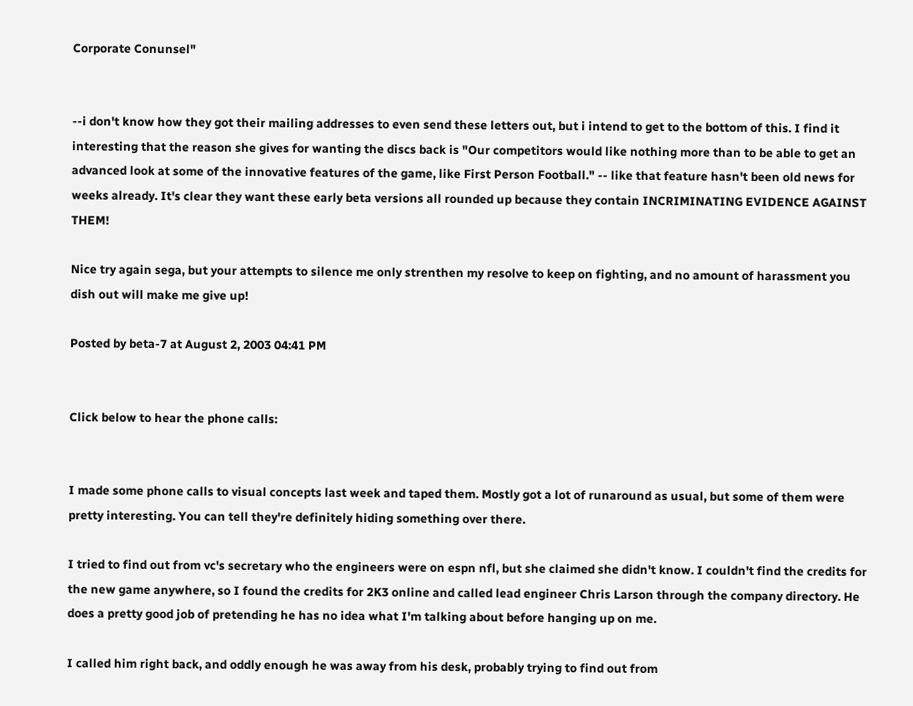Corporate Conunsel"


--i don't know how they got their mailing addresses to even send these letters out, but i intend to get to the bottom of this. I find it interesting that the reason she gives for wanting the discs back is "Our competitors would like nothing more than to be able to get an advanced look at some of the innovative features of the game, like First Person Football." -- like that feature hasn't been old news for weeks already. It's clear they want these early beta versions all rounded up because they contain INCRIMINATING EVIDENCE AGAINST THEM!

Nice try again sega, but your attempts to silence me only strenthen my resolve to keep on fighting, and no amount of harassment you dish out will make me give up!

Posted by beta-7 at August 2, 2003 04:41 PM


Click below to hear the phone calls:


I made some phone calls to visual concepts last week and taped them. Mostly got a lot of runaround as usual, but some of them were pretty interesting. You can tell they're definitely hiding something over there.

I tried to find out from vc's secretary who the engineers were on espn nfl, but she claimed she didn't know. I couldn't find the credits for the new game anywhere, so I found the credits for 2K3 online and called lead engineer Chris Larson through the company directory. He does a pretty good job of pretending he has no idea what I'm talking about before hanging up on me.

I called him right back, and oddly enough he was away from his desk, probably trying to find out from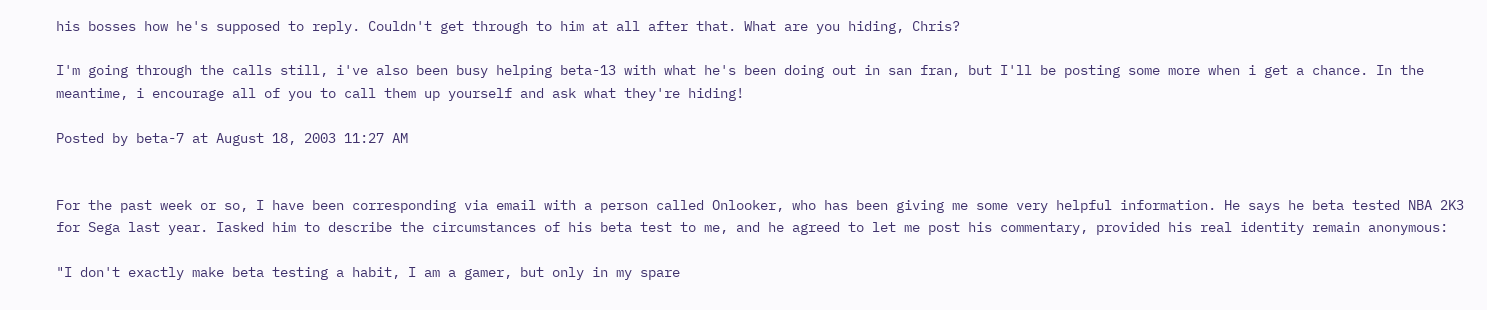his bosses how he's supposed to reply. Couldn't get through to him at all after that. What are you hiding, Chris?

I'm going through the calls still, i've also been busy helping beta-13 with what he's been doing out in san fran, but I'll be posting some more when i get a chance. In the meantime, i encourage all of you to call them up yourself and ask what they're hiding!

Posted by beta-7 at August 18, 2003 11:27 AM


For the past week or so, I have been corresponding via email with a person called Onlooker, who has been giving me some very helpful information. He says he beta tested NBA 2K3 for Sega last year. Iasked him to describe the circumstances of his beta test to me, and he agreed to let me post his commentary, provided his real identity remain anonymous:

"I don't exactly make beta testing a habit, I am a gamer, but only in my spare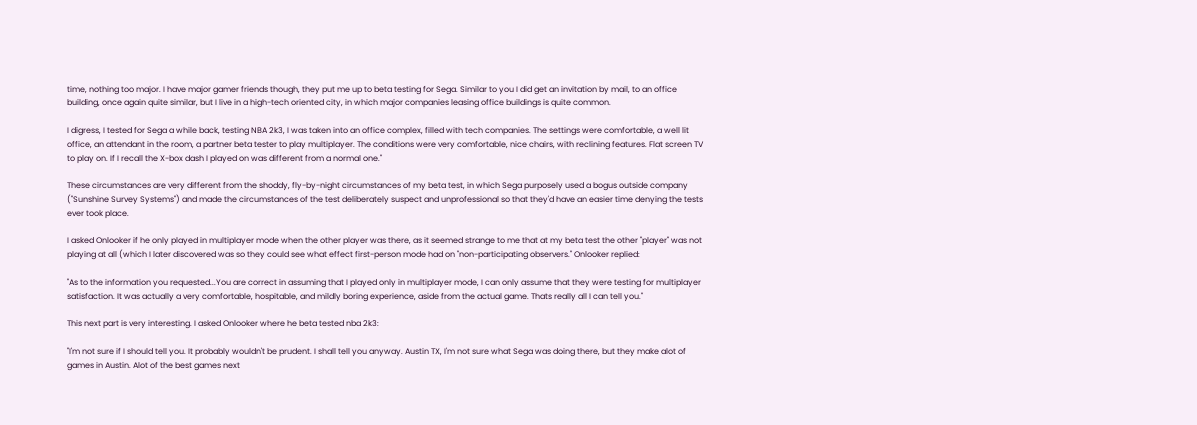time, nothing too major. I have major gamer friends though, they put me up to beta testing for Sega. Similar to you I did get an invitation by mail, to an office building, once again quite similar, but I live in a high-tech oriented city, in which major companies leasing office buildings is quite common.

I digress, I tested for Sega a while back, testing NBA 2k3, I was taken into an office complex, filled with tech companies. The settings were comfortable, a well lit office, an attendant in the room, a partner beta tester to play multiplayer. The conditions were very comfortable, nice chairs, with reclining features. Flat screen TV to play on. If I recall the X-box dash I played on was different from a normal one."

These circumstances are very different from the shoddy, fly-by-night circumstances of my beta test, in which Sega purposely used a bogus outside company ("Sunshine Survey Systems") and made the circumstances of the test deliberately suspect and unprofessional so that they'd have an easier time denying the tests ever took place.

I asked Onlooker if he only played in multiplayer mode when the other player was there, as it seemed strange to me that at my beta test the other "player" was not playing at all (which I later discovered was so they could see what effect first-person mode had on "non-participating observers." Onlooker replied:

"As to the information you requested...You are correct in assuming that I played only in multiplayer mode, I can only assume that they were testing for multiplayer satisfaction. It was actually a very comfortable, hospitable, and mildly boring experience, aside from the actual game. Thats really all I can tell you."

This next part is very interesting. I asked Onlooker where he beta tested nba 2k3:

"I'm not sure if I should tell you. It probably wouldn't be prudent. I shall tell you anyway. Austin TX, I'm not sure what Sega was doing there, but they make alot of games in Austin. Alot of the best games next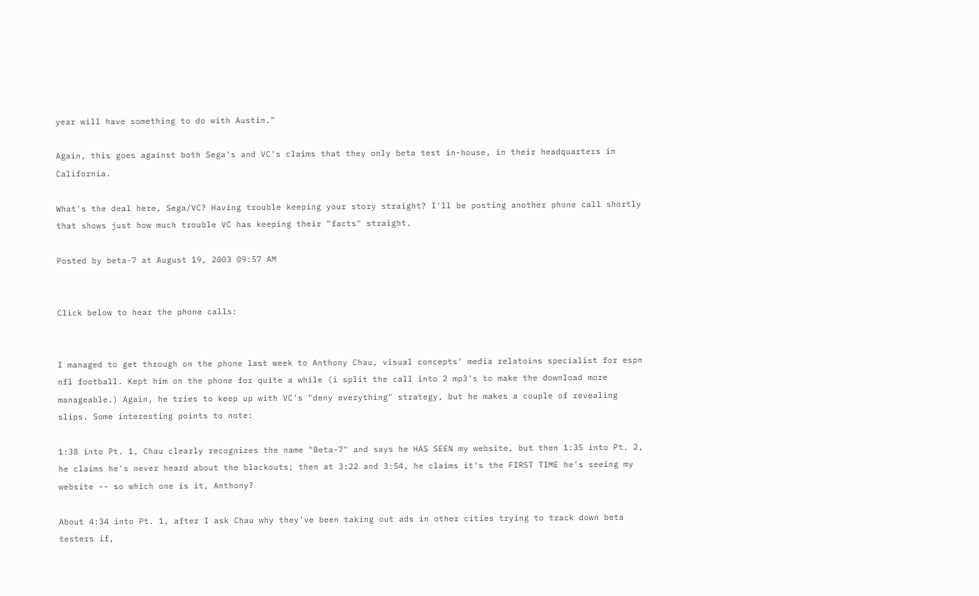year will have something to do with Austin."

Again, this goes against both Sega's and VC's claims that they only beta test in-house, in their headquarters in California.

What's the deal here, Sega/VC? Having trouble keeping your story straight? I'll be posting another phone call shortly that shows just how much trouble VC has keeping their "facts" straight.

Posted by beta-7 at August 19, 2003 09:57 AM


Click below to hear the phone calls:


I managed to get through on the phone last week to Anthony Chau, visual concepts' media relatoins specialist for espn nfl football. Kept him on the phone for quite a while (i split the call into 2 mp3's to make the download more manageable.) Again, he tries to keep up with VC's "deny everything" strategy, but he makes a couple of revealing slips. Some interesting points to note:

1:38 into Pt. 1, Chau clearly recognizes the name "Beta-7" and says he HAS SEEN my website, but then 1:35 into Pt. 2, he claims he's never heard about the blackouts; then at 3:22 and 3:54, he claims it's the FIRST TIME he's seeing my website -- so which one is it, Anthony?

About 4:34 into Pt. 1, after I ask Chau why they've been taking out ads in other cities trying to track down beta testers if,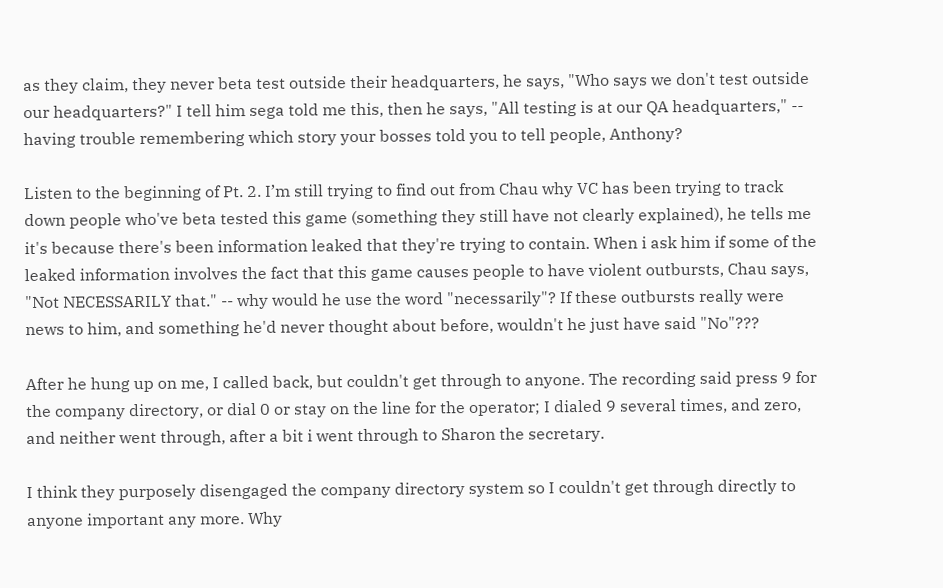as they claim, they never beta test outside their headquarters, he says, "Who says we don't test outside our headquarters?" I tell him sega told me this, then he says, "All testing is at our QA headquarters," -- having trouble remembering which story your bosses told you to tell people, Anthony?

Listen to the beginning of Pt. 2. I’m still trying to find out from Chau why VC has been trying to track down people who've beta tested this game (something they still have not clearly explained), he tells me it's because there's been information leaked that they're trying to contain. When i ask him if some of the leaked information involves the fact that this game causes people to have violent outbursts, Chau says, "Not NECESSARILY that." -- why would he use the word "necessarily"? If these outbursts really were news to him, and something he'd never thought about before, wouldn't he just have said "No"???

After he hung up on me, I called back, but couldn't get through to anyone. The recording said press 9 for the company directory, or dial 0 or stay on the line for the operator; I dialed 9 several times, and zero, and neither went through, after a bit i went through to Sharon the secretary.

I think they purposely disengaged the company directory system so I couldn't get through directly to anyone important any more. Why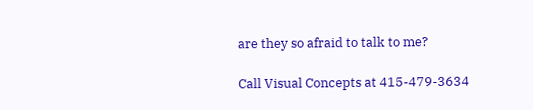are they so afraid to talk to me?

Call Visual Concepts at 415-479-3634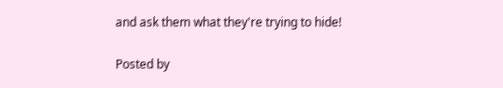and ask them what they're trying to hide!

Posted by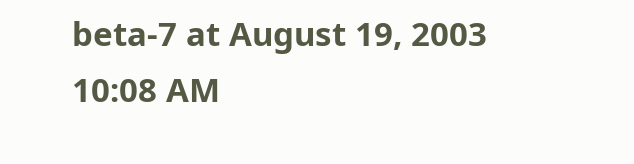beta-7 at August 19, 2003 10:08 AM